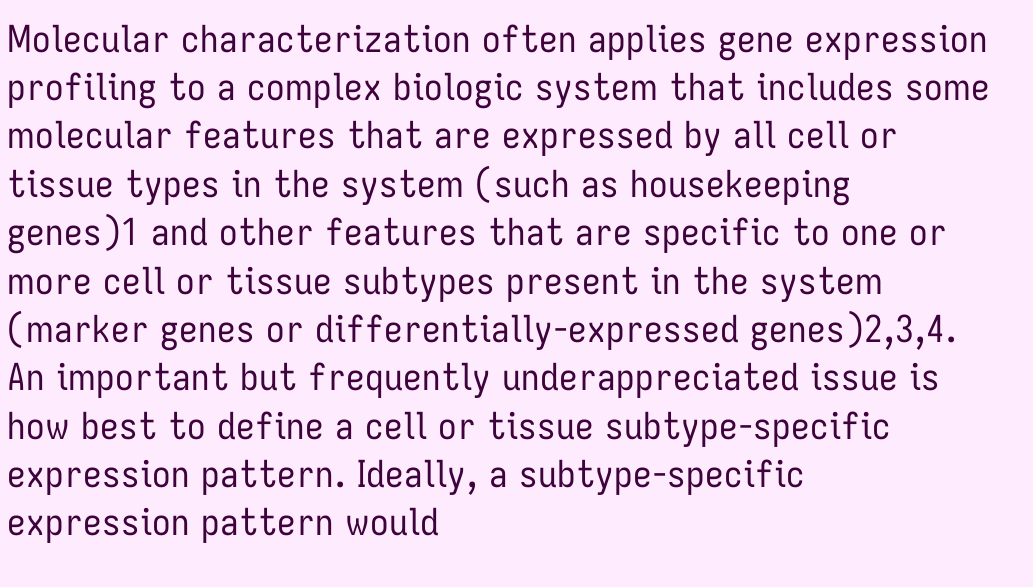Molecular characterization often applies gene expression profiling to a complex biologic system that includes some molecular features that are expressed by all cell or tissue types in the system (such as housekeeping genes)1 and other features that are specific to one or more cell or tissue subtypes present in the system (marker genes or differentially-expressed genes)2,3,4. An important but frequently underappreciated issue is how best to define a cell or tissue subtype-specific expression pattern. Ideally, a subtype-specific expression pattern would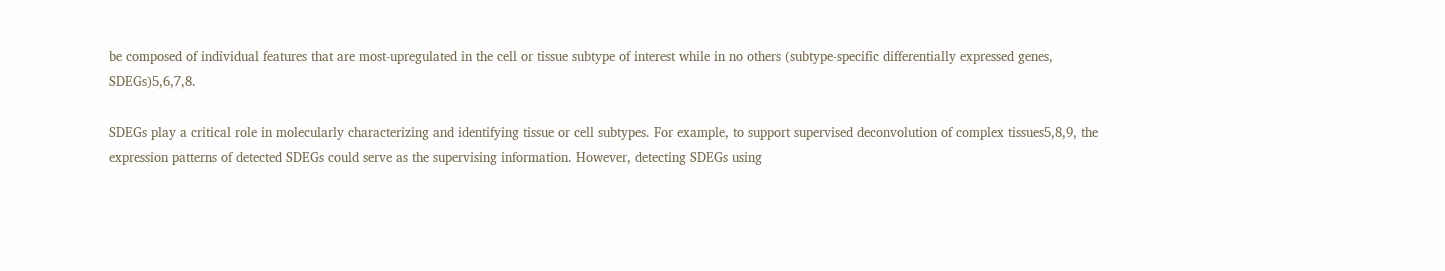be composed of individual features that are most-upregulated in the cell or tissue subtype of interest while in no others (subtype-specific differentially expressed genes, SDEGs)5,6,7,8.

SDEGs play a critical role in molecularly characterizing and identifying tissue or cell subtypes. For example, to support supervised deconvolution of complex tissues5,8,9, the expression patterns of detected SDEGs could serve as the supervising information. However, detecting SDEGs using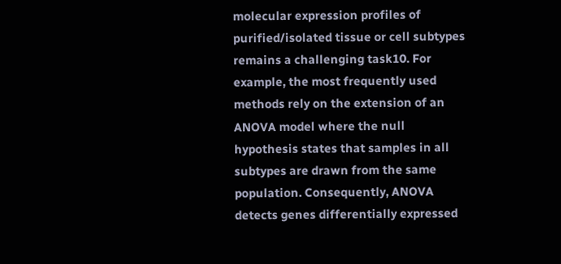molecular expression profiles of purified/isolated tissue or cell subtypes remains a challenging task10. For example, the most frequently used methods rely on the extension of an ANOVA model where the null hypothesis states that samples in all subtypes are drawn from the same population. Consequently, ANOVA detects genes differentially expressed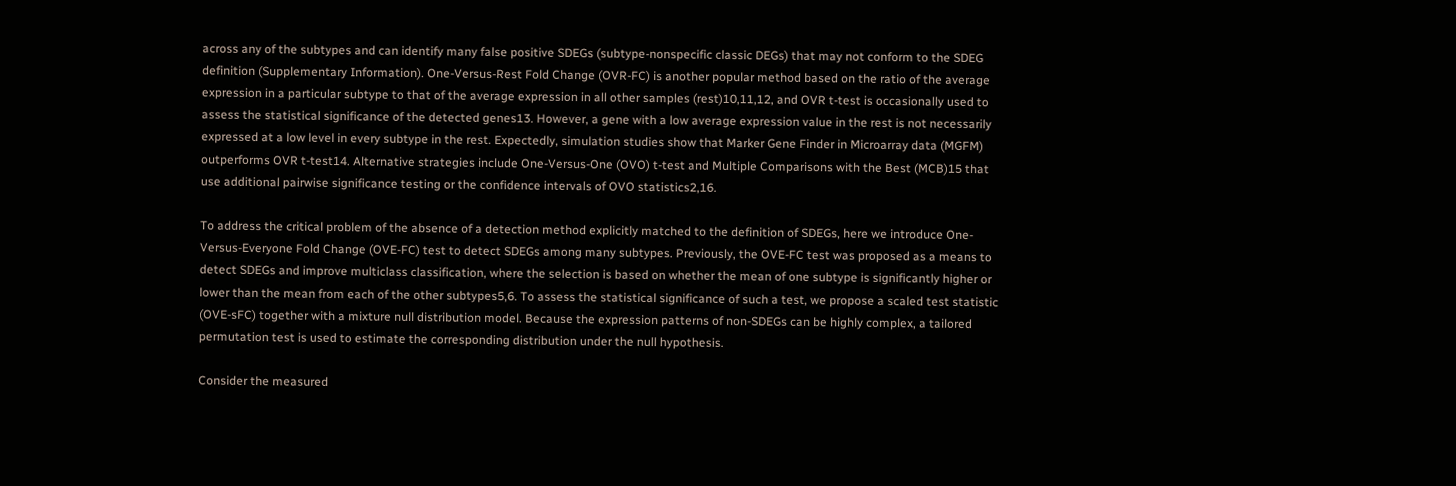across any of the subtypes and can identify many false positive SDEGs (subtype-nonspecific classic DEGs) that may not conform to the SDEG definition (Supplementary Information). One-Versus-Rest Fold Change (OVR-FC) is another popular method based on the ratio of the average expression in a particular subtype to that of the average expression in all other samples (rest)10,11,12, and OVR t-test is occasionally used to assess the statistical significance of the detected genes13. However, a gene with a low average expression value in the rest is not necessarily expressed at a low level in every subtype in the rest. Expectedly, simulation studies show that Marker Gene Finder in Microarray data (MGFM) outperforms OVR t-test14. Alternative strategies include One-Versus-One (OVO) t-test and Multiple Comparisons with the Best (MCB)15 that use additional pairwise significance testing or the confidence intervals of OVO statistics2,16.

To address the critical problem of the absence of a detection method explicitly matched to the definition of SDEGs, here we introduce One-Versus-Everyone Fold Change (OVE-FC) test to detect SDEGs among many subtypes. Previously, the OVE-FC test was proposed as a means to detect SDEGs and improve multiclass classification, where the selection is based on whether the mean of one subtype is significantly higher or lower than the mean from each of the other subtypes5,6. To assess the statistical significance of such a test, we propose a scaled test statistic (OVE-sFC) together with a mixture null distribution model. Because the expression patterns of non-SDEGs can be highly complex, a tailored permutation test is used to estimate the corresponding distribution under the null hypothesis.

Consider the measured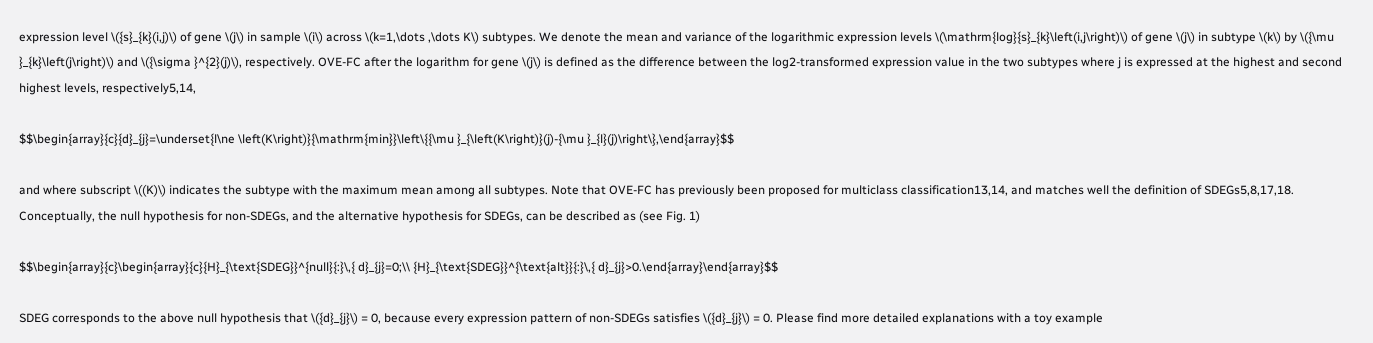expression level \({s}_{k}(i,j)\) of gene \(j\) in sample \(i\) across \(k=1,\dots ,\dots K\) subtypes. We denote the mean and variance of the logarithmic expression levels \(\mathrm{log}{s}_{k}\left(i,j\right)\) of gene \(j\) in subtype \(k\) by \({\mu }_{k}\left(j\right)\) and \({\sigma }^{2}(j)\), respectively. OVE-FC after the logarithm for gene \(j\) is defined as the difference between the log2-transformed expression value in the two subtypes where j is expressed at the highest and second highest levels, respectively5,14,

$$\begin{array}{c}{d}_{j}=\underset{l\ne \left(K\right)}{\mathrm{min}}\left\{{\mu }_{\left(K\right)}(j)-{\mu }_{l}(j)\right\},\end{array}$$

and where subscript \((K)\) indicates the subtype with the maximum mean among all subtypes. Note that OVE-FC has previously been proposed for multiclass classification13,14, and matches well the definition of SDEGs5,8,17,18. Conceptually, the null hypothesis for non-SDEGs, and the alternative hypothesis for SDEGs, can be described as (see Fig. 1)

$$\begin{array}{c}\begin{array}{c}{H}_{\text{SDEG}}^{null}{:}\,{ d}_{j}=0;\\ {H}_{\text{SDEG}}^{\text{alt}}{:}\,{ d}_{j}>0.\end{array}\end{array}$$

SDEG corresponds to the above null hypothesis that \({d}_{j}\) = 0, because every expression pattern of non-SDEGs satisfies \({d}_{j}\) = 0. Please find more detailed explanations with a toy example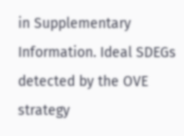in Supplementary Information. Ideal SDEGs detected by the OVE strategy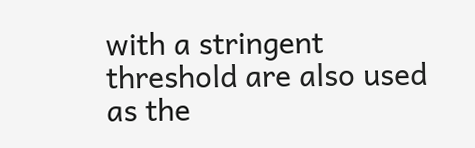with a stringent threshold are also used as the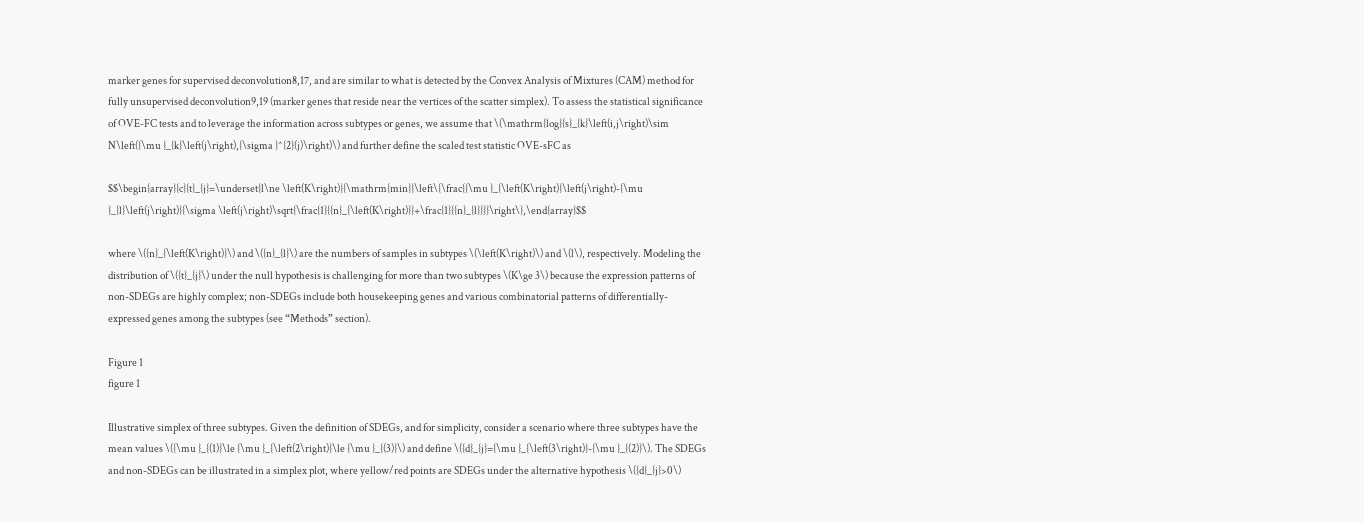marker genes for supervised deconvolution8,17, and are similar to what is detected by the Convex Analysis of Mixtures (CAM) method for fully unsupervised deconvolution9,19 (marker genes that reside near the vertices of the scatter simplex). To assess the statistical significance of OVE-FC tests and to leverage the information across subtypes or genes, we assume that \(\mathrm{log}{s}_{k}\left(i,j\right)\sim N\left({\mu }_{k}\left(j\right),{\sigma }^{2}(j)\right)\) and further define the scaled test statistic OVE-sFC as

$$\begin{array}{c}{t}_{j}=\underset{l\ne \left(K\right)}{\mathrm{min}}\left\{\frac{{\mu }_{\left(K\right)}\left(j\right)-{\mu }_{l}\left(j\right)}{\sigma \left(j\right)\sqrt{\frac{1}{{n}_{\left(K\right)}}+\frac{1}{{n}_{l}}}}\right\},\end{array}$$

where \({n}_{\left(K\right)}\) and \({n}_{l}\) are the numbers of samples in subtypes \(\left(K\right)\) and \(l\), respectively. Modeling the distribution of \({t}_{j}\) under the null hypothesis is challenging for more than two subtypes \(K\ge 3\) because the expression patterns of non-SDEGs are highly complex; non-SDEGs include both housekeeping genes and various combinatorial patterns of differentially-expressed genes among the subtypes (see “Methods” section).

Figure 1
figure 1

Illustrative simplex of three subtypes. Given the definition of SDEGs, and for simplicity, consider a scenario where three subtypes have the mean values \({\mu }_{(1)}\le {\mu }_{\left(2\right)}\le {\mu }_{(3)}\) and define \({d}_{j}={\mu }_{\left(3\right)}-{\mu }_{(2)}\). The SDEGs and non-SDEGs can be illustrated in a simplex plot, where yellow/red points are SDEGs under the alternative hypothesis \({d}_{j}>0\)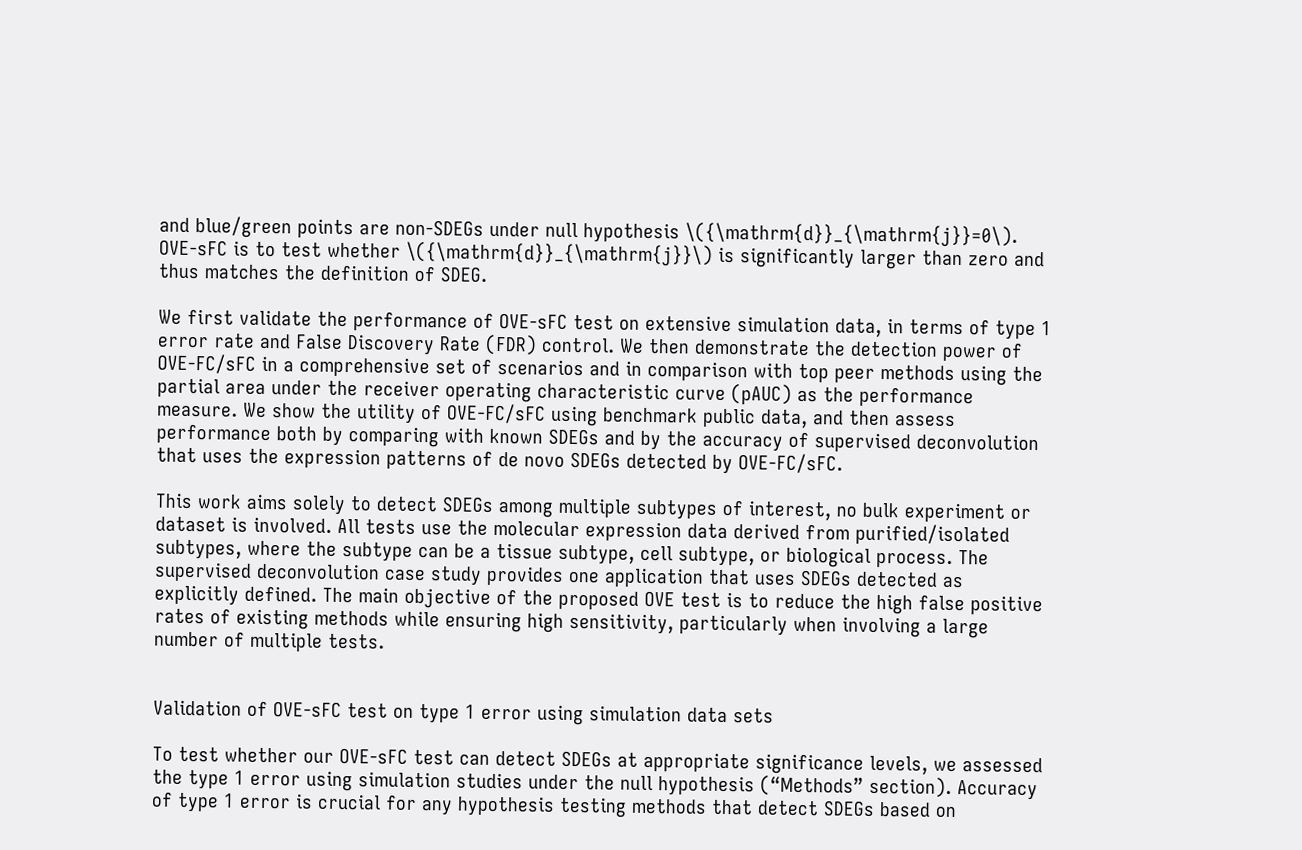and blue/green points are non-SDEGs under null hypothesis \({\mathrm{d}}_{\mathrm{j}}=0\). OVE-sFC is to test whether \({\mathrm{d}}_{\mathrm{j}}\) is significantly larger than zero and thus matches the definition of SDEG.

We first validate the performance of OVE-sFC test on extensive simulation data, in terms of type 1 error rate and False Discovery Rate (FDR) control. We then demonstrate the detection power of OVE-FC/sFC in a comprehensive set of scenarios and in comparison with top peer methods using the partial area under the receiver operating characteristic curve (pAUC) as the performance measure. We show the utility of OVE-FC/sFC using benchmark public data, and then assess performance both by comparing with known SDEGs and by the accuracy of supervised deconvolution that uses the expression patterns of de novo SDEGs detected by OVE-FC/sFC.

This work aims solely to detect SDEGs among multiple subtypes of interest, no bulk experiment or dataset is involved. All tests use the molecular expression data derived from purified/isolated subtypes, where the subtype can be a tissue subtype, cell subtype, or biological process. The supervised deconvolution case study provides one application that uses SDEGs detected as explicitly defined. The main objective of the proposed OVE test is to reduce the high false positive rates of existing methods while ensuring high sensitivity, particularly when involving a large number of multiple tests.


Validation of OVE-sFC test on type 1 error using simulation data sets

To test whether our OVE-sFC test can detect SDEGs at appropriate significance levels, we assessed the type 1 error using simulation studies under the null hypothesis (“Methods” section). Accuracy of type 1 error is crucial for any hypothesis testing methods that detect SDEGs based on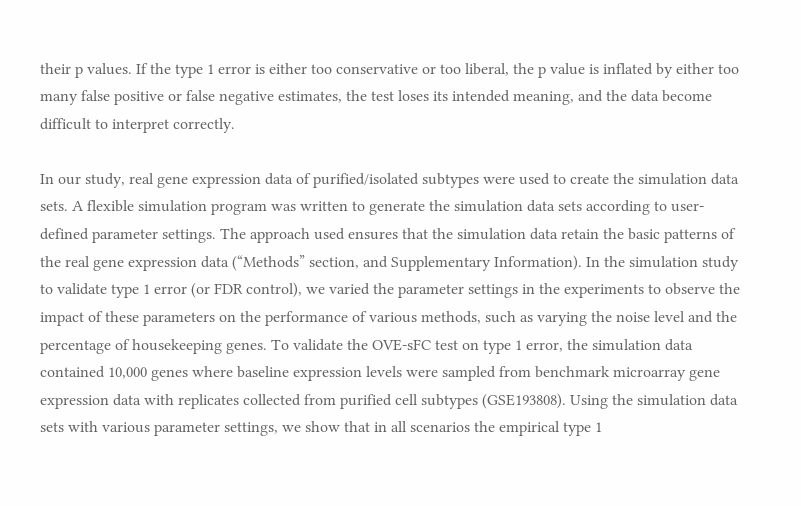their p values. If the type 1 error is either too conservative or too liberal, the p value is inflated by either too many false positive or false negative estimates, the test loses its intended meaning, and the data become difficult to interpret correctly.

In our study, real gene expression data of purified/isolated subtypes were used to create the simulation data sets. A flexible simulation program was written to generate the simulation data sets according to user-defined parameter settings. The approach used ensures that the simulation data retain the basic patterns of the real gene expression data (“Methods” section, and Supplementary Information). In the simulation study to validate type 1 error (or FDR control), we varied the parameter settings in the experiments to observe the impact of these parameters on the performance of various methods, such as varying the noise level and the percentage of housekeeping genes. To validate the OVE-sFC test on type 1 error, the simulation data contained 10,000 genes where baseline expression levels were sampled from benchmark microarray gene expression data with replicates collected from purified cell subtypes (GSE193808). Using the simulation data sets with various parameter settings, we show that in all scenarios the empirical type 1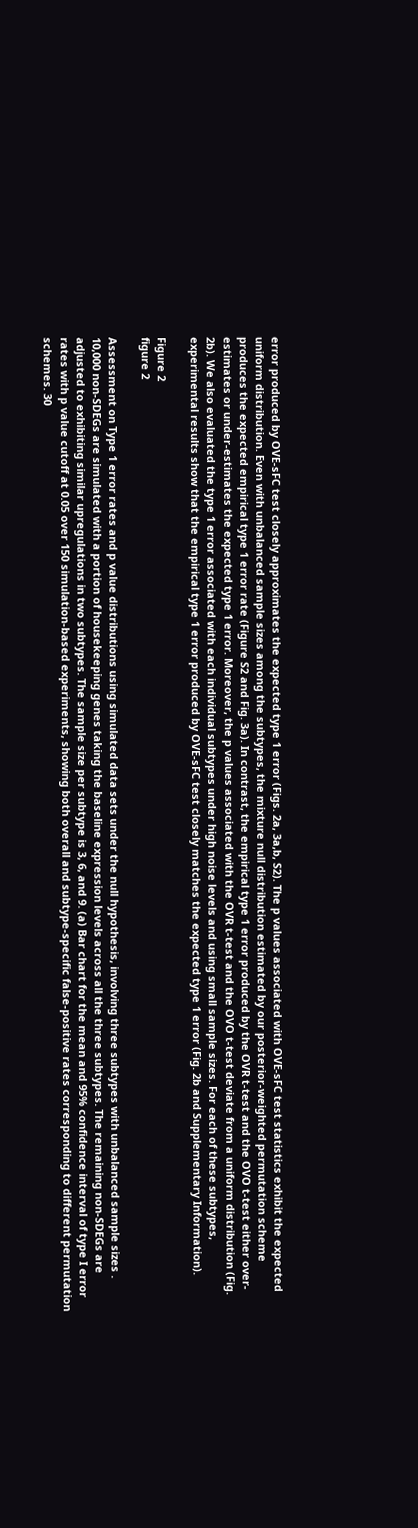error produced by OVE-sFC test closely approximates the expected type 1 error (Figs. 2a, 3a,b, S2). The p values associated with OVE-sFC test statistics exhibit the expected uniform distribution. Even with unbalanced sample sizes among the subtypes, the mixture null distribution estimated by our posterior-weighted permutation scheme produces the expected empirical type 1 error rate (Figure S2 and Fig. 3a). In contrast, the empirical type 1 error produced by the OVR t-test and the OVO t-test either over-estimates or under-estimates the expected type 1 error. Moreover, the p values associated with the OVR t-test and the OVO t-test deviate from a uniform distribution (Fig. 2b). We also evaluated the type 1 error associated with each individual subtypes under high noise levels and using small sample sizes. For each of these subtypes, experimental results show that the empirical type 1 error produced by OVE-sFC test closely matches the expected type 1 error (Fig. 2b and Supplementary Information).

Figure 2
figure 2

Assessment on Type 1 error rates and p value distributions using simulated data sets under the null hypothesis, involving three subtypes with unbalanced sample sizes . 10,000 non-SDEGs are simulated with a portion of housekeeping genes taking the baseline expression levels across all the three subtypes. The remaining non-SDEGs are adjusted to exhibiting similar upregulations in two subtypes. The sample size per subtype is 3, 6, and 9. (a) Bar chart for the mean and 95% confidence interval of type I error rates with p value cutoff at 0.05 over 150 simulation-based experiments, showing both overall and subtype-specific false-positive rates corresponding to different permutation schemes. 30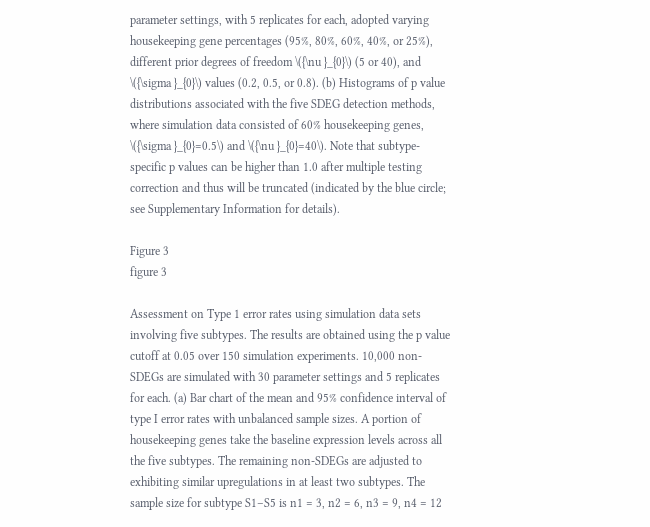parameter settings, with 5 replicates for each, adopted varying housekeeping gene percentages (95%, 80%, 60%, 40%, or 25%), different prior degrees of freedom \({\nu }_{0}\) (5 or 40), and \({\sigma }_{0}\) values (0.2, 0.5, or 0.8). (b) Histograms of p value distributions associated with the five SDEG detection methods, where simulation data consisted of 60% housekeeping genes, \({\sigma }_{0}=0.5\) and \({\nu }_{0}=40\). Note that subtype-specific p values can be higher than 1.0 after multiple testing correction and thus will be truncated (indicated by the blue circle; see Supplementary Information for details).

Figure 3
figure 3

Assessment on Type 1 error rates using simulation data sets involving five subtypes. The results are obtained using the p value cutoff at 0.05 over 150 simulation experiments. 10,000 non-SDEGs are simulated with 30 parameter settings and 5 replicates for each. (a) Bar chart of the mean and 95% confidence interval of type I error rates with unbalanced sample sizes. A portion of housekeeping genes take the baseline expression levels across all the five subtypes. The remaining non-SDEGs are adjusted to exhibiting similar upregulations in at least two subtypes. The sample size for subtype S1–S5 is n1 = 3, n2 = 6, n3 = 9, n4 = 12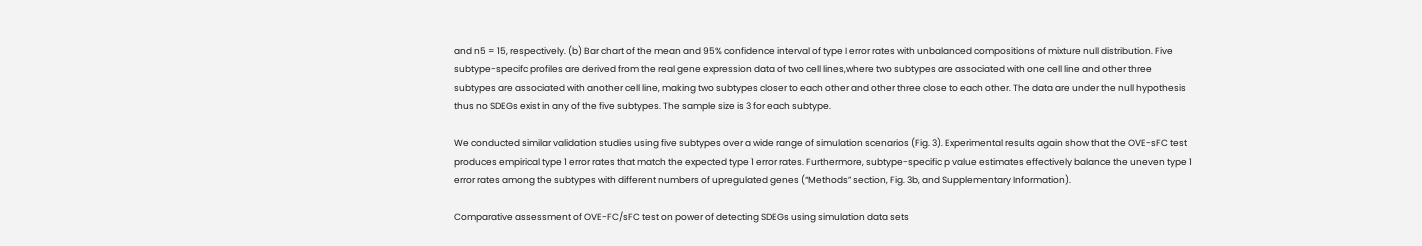and n5 = 15, respectively. (b) Bar chart of the mean and 95% confidence interval of type I error rates with unbalanced compositions of mixture null distribution. Five subtype-specifc profiles are derived from the real gene expression data of two cell lines,where two subtypes are associated with one cell line and other three subtypes are associated with another cell line, making two subtypes closer to each other and other three close to each other. The data are under the null hypothesis thus no SDEGs exist in any of the five subtypes. The sample size is 3 for each subtype.

We conducted similar validation studies using five subtypes over a wide range of simulation scenarios (Fig. 3). Experimental results again show that the OVE-sFC test produces empirical type 1 error rates that match the expected type 1 error rates. Furthermore, subtype-specific p value estimates effectively balance the uneven type 1 error rates among the subtypes with different numbers of upregulated genes (“Methods” section, Fig. 3b, and Supplementary Information).

Comparative assessment of OVE-FC/sFC test on power of detecting SDEGs using simulation data sets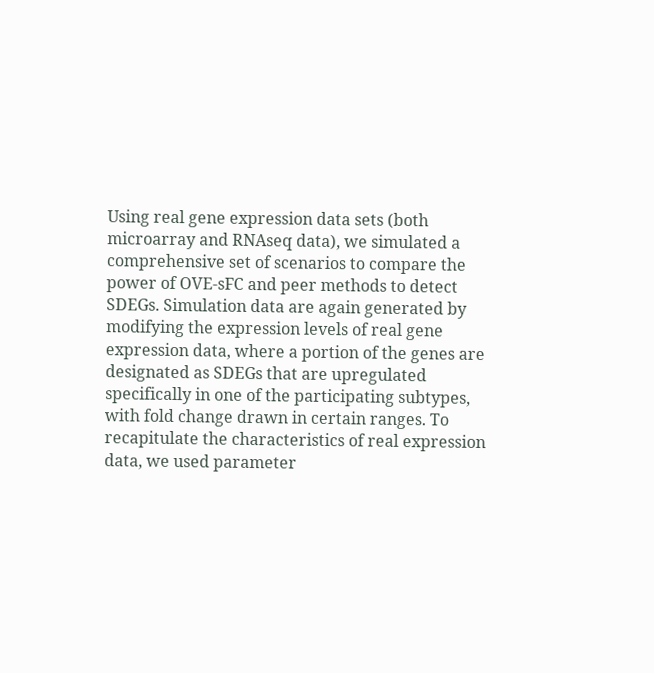Using real gene expression data sets (both microarray and RNAseq data), we simulated a comprehensive set of scenarios to compare the power of OVE-sFC and peer methods to detect SDEGs. Simulation data are again generated by modifying the expression levels of real gene expression data, where a portion of the genes are designated as SDEGs that are upregulated specifically in one of the participating subtypes, with fold change drawn in certain ranges. To recapitulate the characteristics of real expression data, we used parameter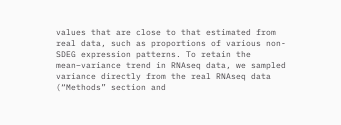values that are close to that estimated from real data, such as proportions of various non-SDEG expression patterns. To retain the mean–variance trend in RNAseq data, we sampled variance directly from the real RNAseq data (“Methods” section and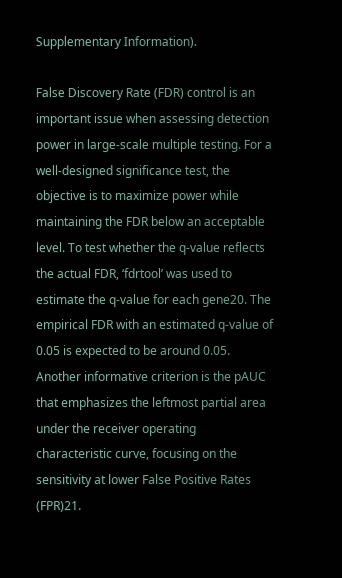Supplementary Information).

False Discovery Rate (FDR) control is an important issue when assessing detection power in large-scale multiple testing. For a well-designed significance test, the objective is to maximize power while maintaining the FDR below an acceptable level. To test whether the q-value reflects the actual FDR, ‘fdrtool’ was used to estimate the q-value for each gene20. The empirical FDR with an estimated q-value of 0.05 is expected to be around 0.05. Another informative criterion is the pAUC that emphasizes the leftmost partial area under the receiver operating characteristic curve, focusing on the sensitivity at lower False Positive Rates (FPR)21.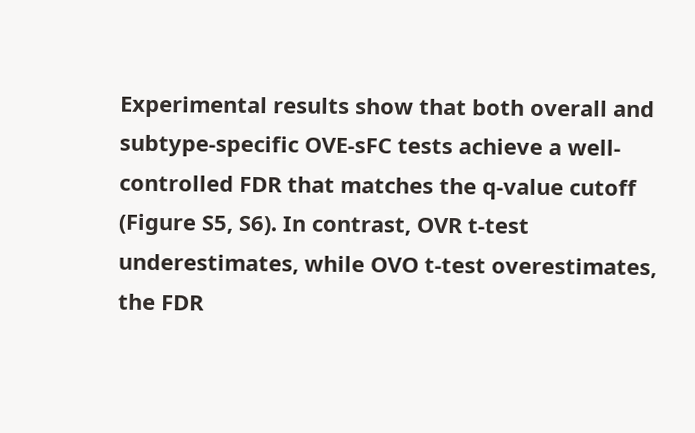Experimental results show that both overall and subtype-specific OVE-sFC tests achieve a well-controlled FDR that matches the q-value cutoff (Figure S5, S6). In contrast, OVR t-test underestimates, while OVO t-test overestimates, the FDR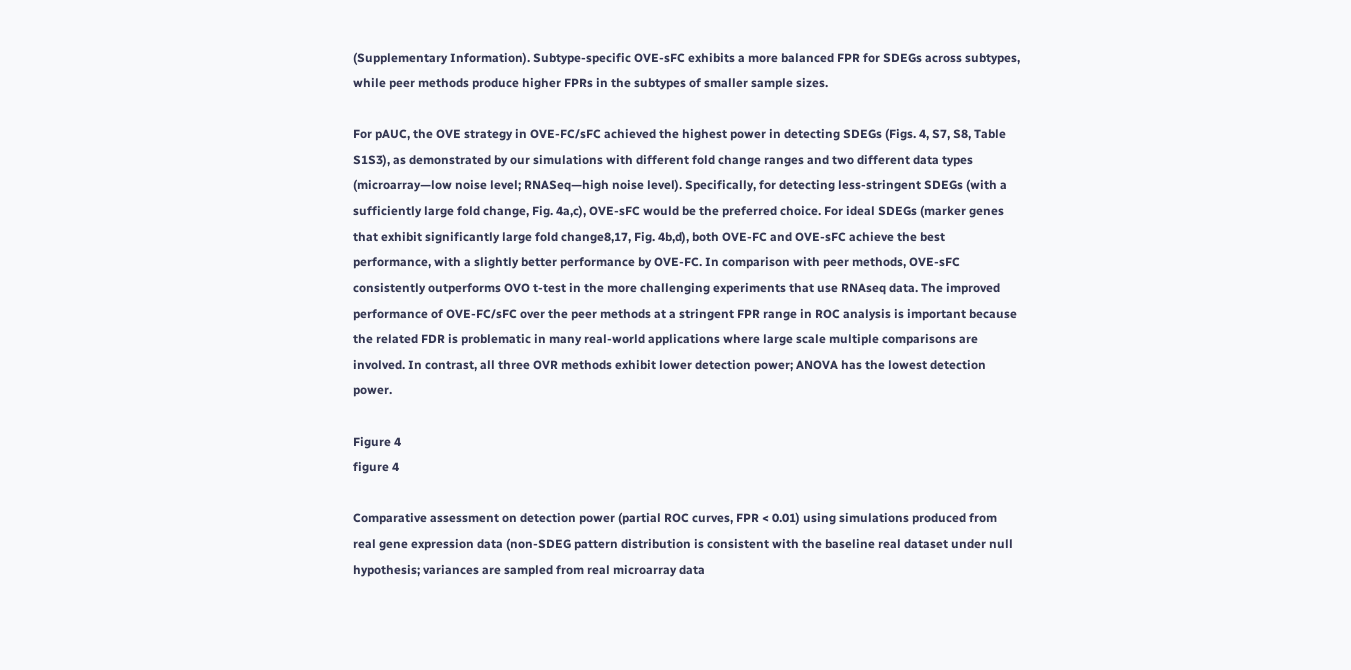(Supplementary Information). Subtype-specific OVE-sFC exhibits a more balanced FPR for SDEGs across subtypes, while peer methods produce higher FPRs in the subtypes of smaller sample sizes.

For pAUC, the OVE strategy in OVE-FC/sFC achieved the highest power in detecting SDEGs (Figs. 4, S7, S8, Table S1S3), as demonstrated by our simulations with different fold change ranges and two different data types (microarray—low noise level; RNASeq—high noise level). Specifically, for detecting less-stringent SDEGs (with a sufficiently large fold change, Fig. 4a,c), OVE-sFC would be the preferred choice. For ideal SDEGs (marker genes that exhibit significantly large fold change8,17, Fig. 4b,d), both OVE-FC and OVE-sFC achieve the best performance, with a slightly better performance by OVE-FC. In comparison with peer methods, OVE-sFC consistently outperforms OVO t-test in the more challenging experiments that use RNAseq data. The improved performance of OVE-FC/sFC over the peer methods at a stringent FPR range in ROC analysis is important because the related FDR is problematic in many real-world applications where large scale multiple comparisons are involved. In contrast, all three OVR methods exhibit lower detection power; ANOVA has the lowest detection power.

Figure 4
figure 4

Comparative assessment on detection power (partial ROC curves, FPR < 0.01) using simulations produced from real gene expression data (non-SDEG pattern distribution is consistent with the baseline real dataset under null hypothesis; variances are sampled from real microarray data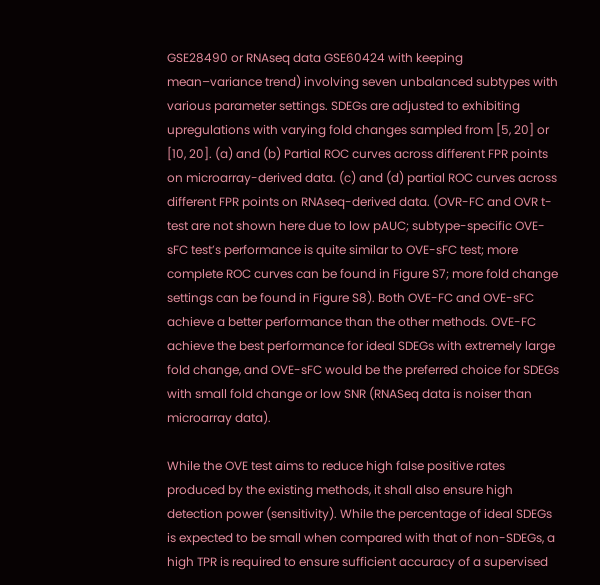GSE28490 or RNAseq data GSE60424 with keeping mean–variance trend) involving seven unbalanced subtypes with various parameter settings. SDEGs are adjusted to exhibiting upregulations with varying fold changes sampled from [5, 20] or [10, 20]. (a) and (b) Partial ROC curves across different FPR points on microarray-derived data. (c) and (d) partial ROC curves across different FPR points on RNAseq-derived data. (OVR-FC and OVR t-test are not shown here due to low pAUC; subtype-specific OVE-sFC test’s performance is quite similar to OVE-sFC test; more complete ROC curves can be found in Figure S7; more fold change settings can be found in Figure S8). Both OVE-FC and OVE-sFC achieve a better performance than the other methods. OVE-FC achieve the best performance for ideal SDEGs with extremely large fold change, and OVE-sFC would be the preferred choice for SDEGs with small fold change or low SNR (RNASeq data is noiser than microarray data).

While the OVE test aims to reduce high false positive rates produced by the existing methods, it shall also ensure high detection power (sensitivity). While the percentage of ideal SDEGs is expected to be small when compared with that of non-SDEGs, a high TPR is required to ensure sufficient accuracy of a supervised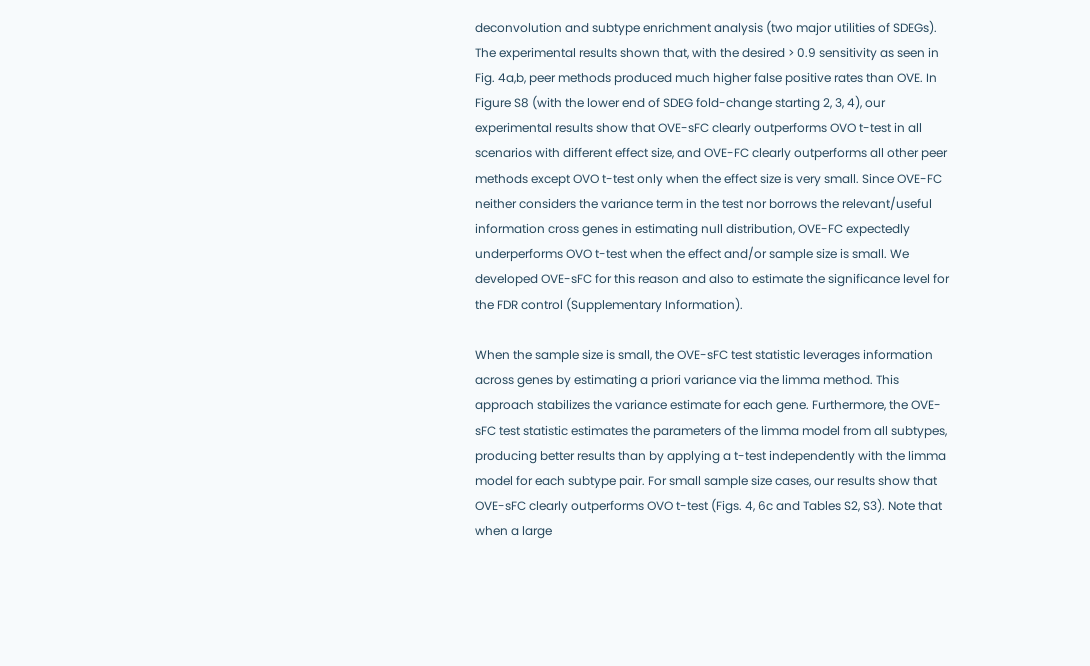deconvolution and subtype enrichment analysis (two major utilities of SDEGs). The experimental results shown that, with the desired > 0.9 sensitivity as seen in Fig. 4a,b, peer methods produced much higher false positive rates than OVE. In Figure S8 (with the lower end of SDEG fold-change starting 2, 3, 4), our experimental results show that OVE-sFC clearly outperforms OVO t-test in all scenarios with different effect size, and OVE-FC clearly outperforms all other peer methods except OVO t-test only when the effect size is very small. Since OVE-FC neither considers the variance term in the test nor borrows the relevant/useful information cross genes in estimating null distribution, OVE-FC expectedly underperforms OVO t-test when the effect and/or sample size is small. We developed OVE-sFC for this reason and also to estimate the significance level for the FDR control (Supplementary Information).

When the sample size is small, the OVE-sFC test statistic leverages information across genes by estimating a priori variance via the limma method. This approach stabilizes the variance estimate for each gene. Furthermore, the OVE-sFC test statistic estimates the parameters of the limma model from all subtypes, producing better results than by applying a t-test independently with the limma model for each subtype pair. For small sample size cases, our results show that OVE-sFC clearly outperforms OVO t-test (Figs. 4, 6c and Tables S2, S3). Note that when a large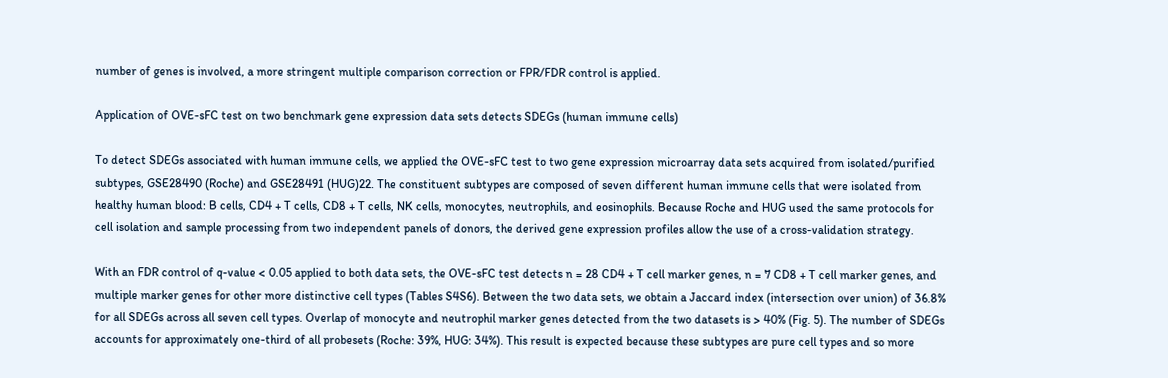number of genes is involved, a more stringent multiple comparison correction or FPR/FDR control is applied.

Application of OVE-sFC test on two benchmark gene expression data sets detects SDEGs (human immune cells)

To detect SDEGs associated with human immune cells, we applied the OVE-sFC test to two gene expression microarray data sets acquired from isolated/purified subtypes, GSE28490 (Roche) and GSE28491 (HUG)22. The constituent subtypes are composed of seven different human immune cells that were isolated from healthy human blood: B cells, CD4 + T cells, CD8 + T cells, NK cells, monocytes, neutrophils, and eosinophils. Because Roche and HUG used the same protocols for cell isolation and sample processing from two independent panels of donors, the derived gene expression profiles allow the use of a cross-validation strategy.

With an FDR control of q-value < 0.05 applied to both data sets, the OVE-sFC test detects n = 28 CD4 + T cell marker genes, n = 7 CD8 + T cell marker genes, and multiple marker genes for other more distinctive cell types (Tables S4S6). Between the two data sets, we obtain a Jaccard index (intersection over union) of 36.8% for all SDEGs across all seven cell types. Overlap of monocyte and neutrophil marker genes detected from the two datasets is > 40% (Fig. 5). The number of SDEGs accounts for approximately one-third of all probesets (Roche: 39%, HUG: 34%). This result is expected because these subtypes are pure cell types and so more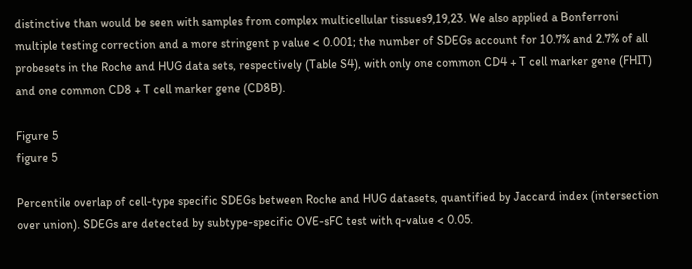distinctive than would be seen with samples from complex multicellular tissues9,19,23. We also applied a Bonferroni multiple testing correction and a more stringent p value < 0.001; the number of SDEGs account for 10.7% and 2.7% of all probesets in the Roche and HUG data sets, respectively (Table S4), with only one common CD4 + T cell marker gene (FHIT) and one common CD8 + T cell marker gene (CD8B).

Figure 5
figure 5

Percentile overlap of cell-type specific SDEGs between Roche and HUG datasets, quantified by Jaccard index (intersection over union). SDEGs are detected by subtype-specific OVE-sFC test with q-value < 0.05.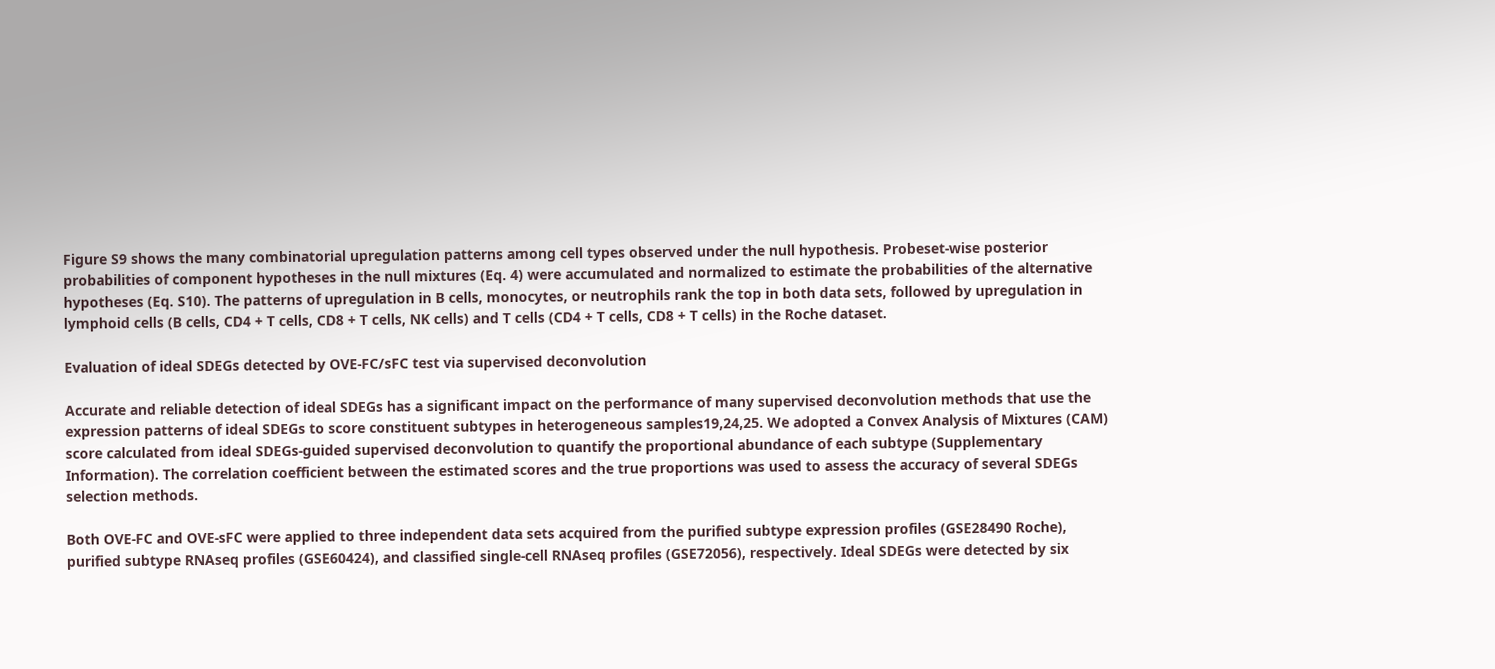Figure S9 shows the many combinatorial upregulation patterns among cell types observed under the null hypothesis. Probeset-wise posterior probabilities of component hypotheses in the null mixtures (Eq. 4) were accumulated and normalized to estimate the probabilities of the alternative hypotheses (Eq. S10). The patterns of upregulation in B cells, monocytes, or neutrophils rank the top in both data sets, followed by upregulation in lymphoid cells (B cells, CD4 + T cells, CD8 + T cells, NK cells) and T cells (CD4 + T cells, CD8 + T cells) in the Roche dataset.

Evaluation of ideal SDEGs detected by OVE-FC/sFC test via supervised deconvolution

Accurate and reliable detection of ideal SDEGs has a significant impact on the performance of many supervised deconvolution methods that use the expression patterns of ideal SDEGs to score constituent subtypes in heterogeneous samples19,24,25. We adopted a Convex Analysis of Mixtures (CAM) score calculated from ideal SDEGs-guided supervised deconvolution to quantify the proportional abundance of each subtype (Supplementary Information). The correlation coefficient between the estimated scores and the true proportions was used to assess the accuracy of several SDEGs selection methods.

Both OVE-FC and OVE-sFC were applied to three independent data sets acquired from the purified subtype expression profiles (GSE28490 Roche), purified subtype RNAseq profiles (GSE60424), and classified single-cell RNAseq profiles (GSE72056), respectively. Ideal SDEGs were detected by six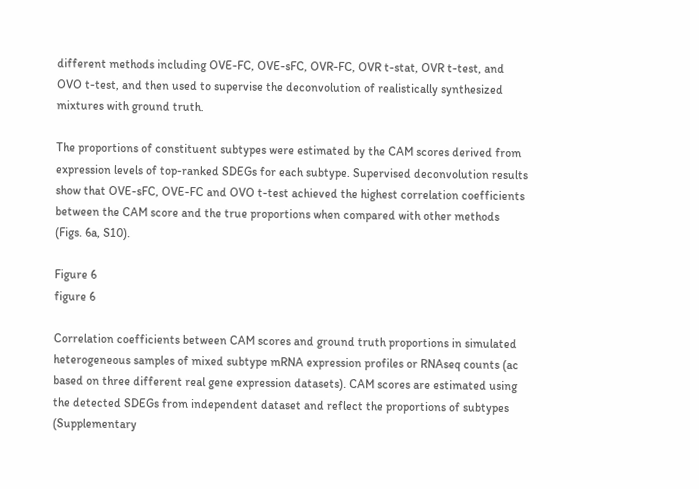different methods including OVE-FC, OVE-sFC, OVR-FC, OVR t-stat, OVR t-test, and OVO t-test, and then used to supervise the deconvolution of realistically synthesized mixtures with ground truth.

The proportions of constituent subtypes were estimated by the CAM scores derived from expression levels of top-ranked SDEGs for each subtype. Supervised deconvolution results show that OVE-sFC, OVE-FC and OVO t-test achieved the highest correlation coefficients between the CAM score and the true proportions when compared with other methods (Figs. 6a, S10).

Figure 6
figure 6

Correlation coefficients between CAM scores and ground truth proportions in simulated heterogeneous samples of mixed subtype mRNA expression profiles or RNAseq counts (ac based on three different real gene expression datasets). CAM scores are estimated using the detected SDEGs from independent dataset and reflect the proportions of subtypes (Supplementary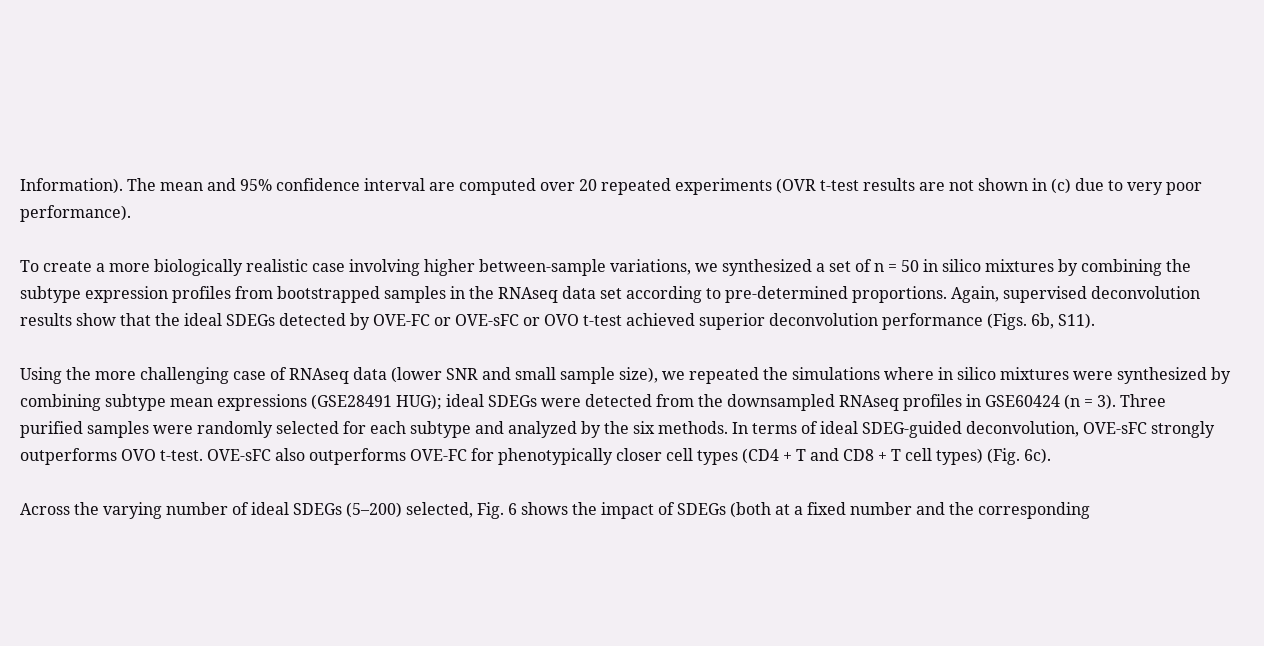Information). The mean and 95% confidence interval are computed over 20 repeated experiments (OVR t-test results are not shown in (c) due to very poor performance).

To create a more biologically realistic case involving higher between-sample variations, we synthesized a set of n = 50 in silico mixtures by combining the subtype expression profiles from bootstrapped samples in the RNAseq data set according to pre-determined proportions. Again, supervised deconvolution results show that the ideal SDEGs detected by OVE-FC or OVE-sFC or OVO t-test achieved superior deconvolution performance (Figs. 6b, S11).

Using the more challenging case of RNAseq data (lower SNR and small sample size), we repeated the simulations where in silico mixtures were synthesized by combining subtype mean expressions (GSE28491 HUG); ideal SDEGs were detected from the downsampled RNAseq profiles in GSE60424 (n = 3). Three purified samples were randomly selected for each subtype and analyzed by the six methods. In terms of ideal SDEG-guided deconvolution, OVE-sFC strongly outperforms OVO t-test. OVE-sFC also outperforms OVE-FC for phenotypically closer cell types (CD4 + T and CD8 + T cell types) (Fig. 6c).

Across the varying number of ideal SDEGs (5–200) selected, Fig. 6 shows the impact of SDEGs (both at a fixed number and the corresponding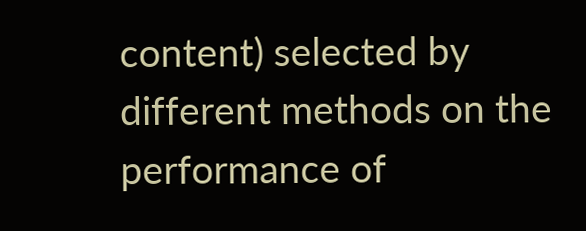content) selected by different methods on the performance of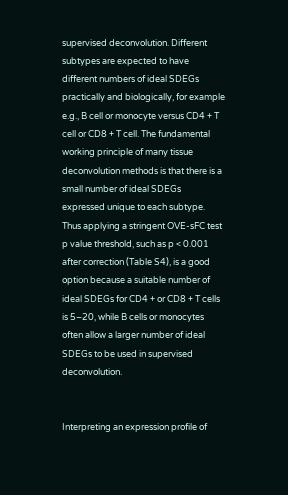supervised deconvolution. Different subtypes are expected to have different numbers of ideal SDEGs practically and biologically, for example e.g., B cell or monocyte versus CD4 + T cell or CD8 + T cell. The fundamental working principle of many tissue deconvolution methods is that there is a small number of ideal SDEGs expressed unique to each subtype. Thus applying a stringent OVE-sFC test p value threshold, such as p < 0.001 after correction (Table S4), is a good option because a suitable number of ideal SDEGs for CD4 + or CD8 + T cells is 5–20, while B cells or monocytes often allow a larger number of ideal SDEGs to be used in supervised deconvolution.


Interpreting an expression profile of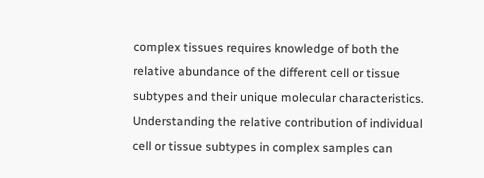complex tissues requires knowledge of both the relative abundance of the different cell or tissue subtypes and their unique molecular characteristics. Understanding the relative contribution of individual cell or tissue subtypes in complex samples can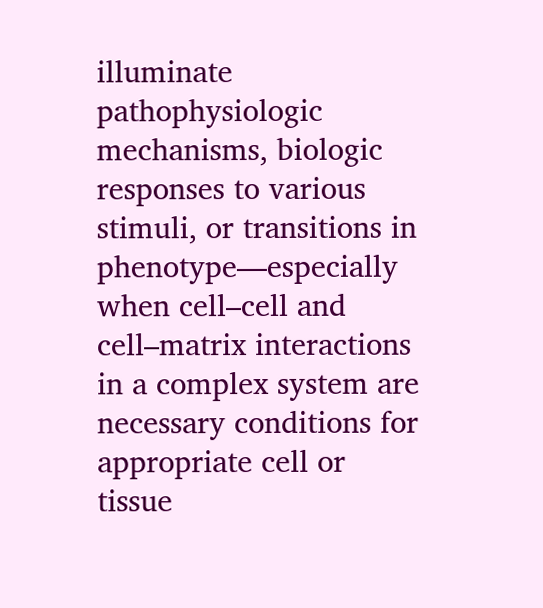illuminate pathophysiologic mechanisms, biologic responses to various stimuli, or transitions in phenotype—especially when cell–cell and cell–matrix interactions in a complex system are necessary conditions for appropriate cell or tissue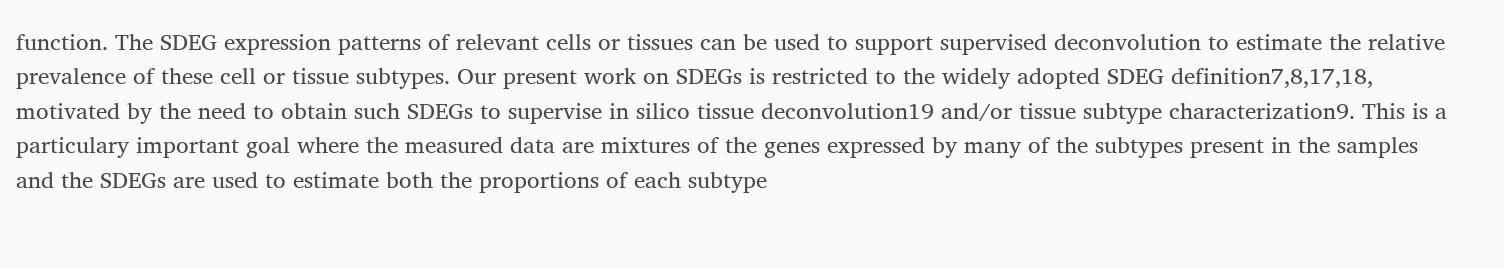function. The SDEG expression patterns of relevant cells or tissues can be used to support supervised deconvolution to estimate the relative prevalence of these cell or tissue subtypes. Our present work on SDEGs is restricted to the widely adopted SDEG definition7,8,17,18, motivated by the need to obtain such SDEGs to supervise in silico tissue deconvolution19 and/or tissue subtype characterization9. This is a particulary important goal where the measured data are mixtures of the genes expressed by many of the subtypes present in the samples and the SDEGs are used to estimate both the proportions of each subtype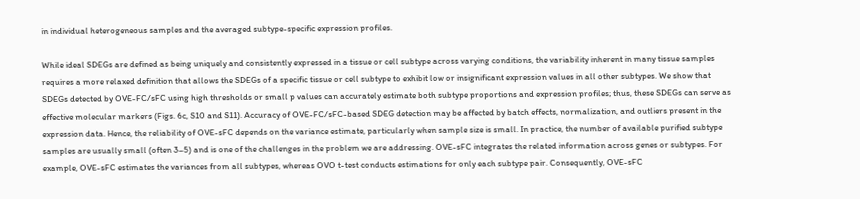in individual heterogeneous samples and the averaged subtype-specific expression profiles.

While ideal SDEGs are defined as being uniquely and consistently expressed in a tissue or cell subtype across varying conditions, the variability inherent in many tissue samples requires a more relaxed definition that allows the SDEGs of a specific tissue or cell subtype to exhibit low or insignificant expression values in all other subtypes. We show that SDEGs detected by OVE-FC/sFC using high thresholds or small p values can accurately estimate both subtype proportions and expression profiles; thus, these SDEGs can serve as effective molecular markers (Figs. 6c, S10 and S11). Accuracy of OVE-FC/sFC-based SDEG detection may be affected by batch effects, normalization, and outliers present in the expression data. Hence, the reliability of OVE-sFC depends on the variance estimate, particularly when sample size is small. In practice, the number of available purified subtype samples are usually small (often 3–5) and is one of the challenges in the problem we are addressing. OVE-sFC integrates the related information across genes or subtypes. For example, OVE-sFC estimates the variances from all subtypes, whereas OVO t-test conducts estimations for only each subtype pair. Consequently, OVE-sFC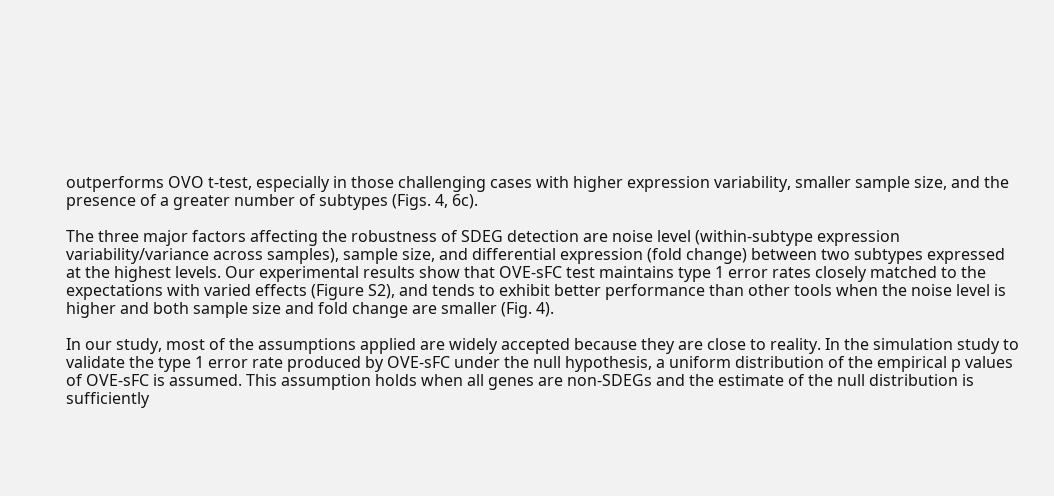outperforms OVO t-test, especially in those challenging cases with higher expression variability, smaller sample size, and the presence of a greater number of subtypes (Figs. 4, 6c).

The three major factors affecting the robustness of SDEG detection are noise level (within-subtype expression variability/variance across samples), sample size, and differential expression (fold change) between two subtypes expressed at the highest levels. Our experimental results show that OVE-sFC test maintains type 1 error rates closely matched to the expectations with varied effects (Figure S2), and tends to exhibit better performance than other tools when the noise level is higher and both sample size and fold change are smaller (Fig. 4).

In our study, most of the assumptions applied are widely accepted because they are close to reality. In the simulation study to validate the type 1 error rate produced by OVE-sFC under the null hypothesis, a uniform distribution of the empirical p values of OVE-sFC is assumed. This assumption holds when all genes are non-SDEGs and the estimate of the null distribution is sufficiently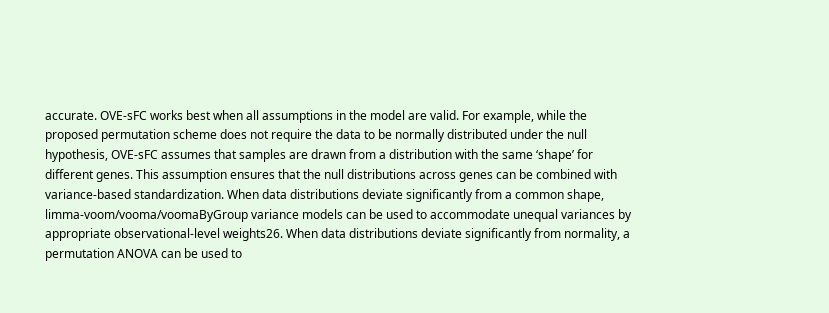accurate. OVE-sFC works best when all assumptions in the model are valid. For example, while the proposed permutation scheme does not require the data to be normally distributed under the null hypothesis, OVE-sFC assumes that samples are drawn from a distribution with the same ‘shape’ for different genes. This assumption ensures that the null distributions across genes can be combined with variance-based standardization. When data distributions deviate significantly from a common shape, limma-voom/vooma/voomaByGroup variance models can be used to accommodate unequal variances by appropriate observational-level weights26. When data distributions deviate significantly from normality, a permutation ANOVA can be used to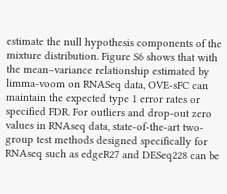estimate the null hypothesis components of the mixture distribution. Figure S6 shows that with the mean–variance relationship estimated by limma-voom on RNASeq data, OVE-sFC can maintain the expected type 1 error rates or specified FDR. For outliers and drop-out zero values in RNAseq data, state-of-the-art two-group test methods designed specifically for RNAseq such as edgeR27 and DESeq228 can be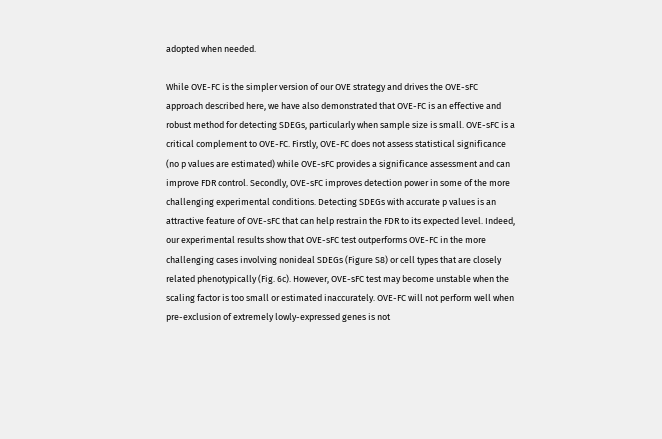adopted when needed.

While OVE-FC is the simpler version of our OVE strategy and drives the OVE-sFC approach described here, we have also demonstrated that OVE-FC is an effective and robust method for detecting SDEGs, particularly when sample size is small. OVE-sFC is a critical complement to OVE-FC. Firstly, OVE-FC does not assess statistical significance (no p values are estimated) while OVE-sFC provides a significance assessment and can improve FDR control. Secondly, OVE-sFC improves detection power in some of the more challenging experimental conditions. Detecting SDEGs with accurate p values is an attractive feature of OVE-sFC that can help restrain the FDR to its expected level. Indeed, our experimental results show that OVE-sFC test outperforms OVE-FC in the more challenging cases involving nonideal SDEGs (Figure S8) or cell types that are closely related phenotypically (Fig. 6c). However, OVE-sFC test may become unstable when the scaling factor is too small or estimated inaccurately. OVE-FC will not perform well when pre-exclusion of extremely lowly-expressed genes is not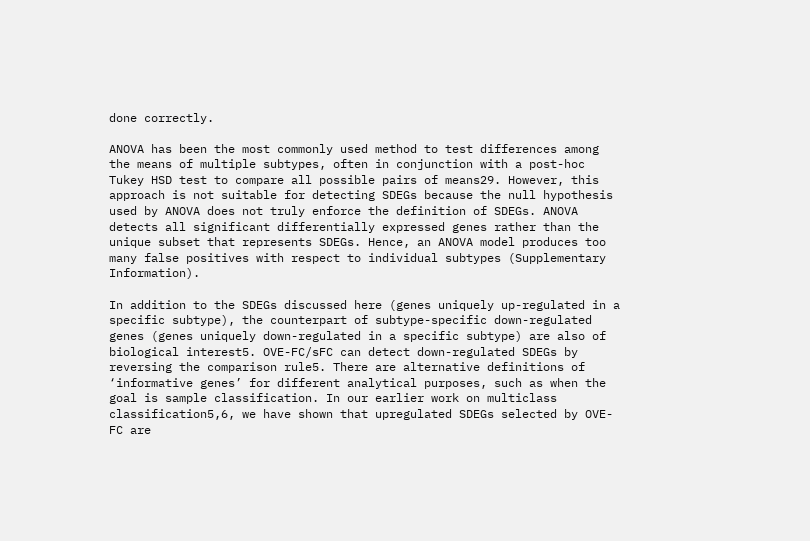done correctly.

ANOVA has been the most commonly used method to test differences among the means of multiple subtypes, often in conjunction with a post-hoc Tukey HSD test to compare all possible pairs of means29. However, this approach is not suitable for detecting SDEGs because the null hypothesis used by ANOVA does not truly enforce the definition of SDEGs. ANOVA detects all significant differentially expressed genes rather than the unique subset that represents SDEGs. Hence, an ANOVA model produces too many false positives with respect to individual subtypes (Supplementary Information).

In addition to the SDEGs discussed here (genes uniquely up-regulated in a specific subtype), the counterpart of subtype-specific down-regulated genes (genes uniquely down-regulated in a specific subtype) are also of biological interest5. OVE-FC/sFC can detect down-regulated SDEGs by reversing the comparison rule5. There are alternative definitions of ‘informative genes’ for different analytical purposes, such as when the goal is sample classification. In our earlier work on multiclass classification5,6, we have shown that upregulated SDEGs selected by OVE-FC are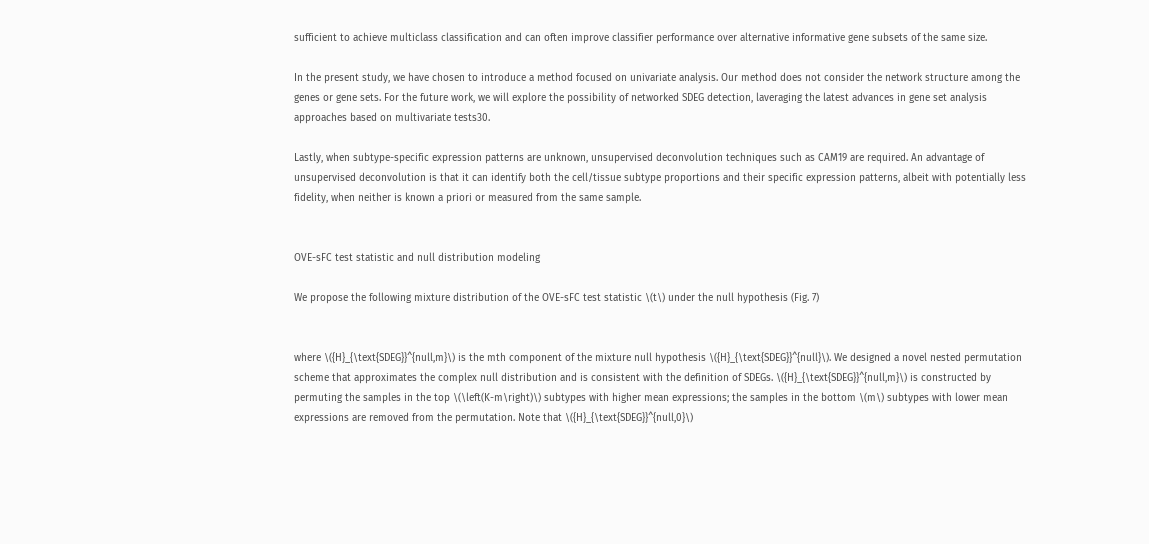sufficient to achieve multiclass classification and can often improve classifier performance over alternative informative gene subsets of the same size.

In the present study, we have chosen to introduce a method focused on univariate analysis. Our method does not consider the network structure among the genes or gene sets. For the future work, we will explore the possibility of networked SDEG detection, laveraging the latest advances in gene set analysis approaches based on multivariate tests30.

Lastly, when subtype-specific expression patterns are unknown, unsupervised deconvolution techniques such as CAM19 are required. An advantage of unsupervised deconvolution is that it can identify both the cell/tissue subtype proportions and their specific expression patterns, albeit with potentially less fidelity, when neither is known a priori or measured from the same sample.


OVE-sFC test statistic and null distribution modeling

We propose the following mixture distribution of the OVE-sFC test statistic \(t\) under the null hypothesis (Fig. 7)


where \({H}_{\text{SDEG}}^{null,m}\) is the mth component of the mixture null hypothesis \({H}_{\text{SDEG}}^{null}\). We designed a novel nested permutation scheme that approximates the complex null distribution and is consistent with the definition of SDEGs. \({H}_{\text{SDEG}}^{null,m}\) is constructed by permuting the samples in the top \(\left(K-m\right)\) subtypes with higher mean expressions; the samples in the bottom \(m\) subtypes with lower mean expressions are removed from the permutation. Note that \({H}_{\text{SDEG}}^{null,0}\)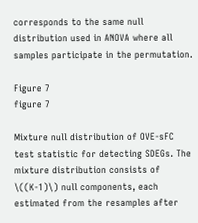corresponds to the same null distribution used in ANOVA where all samples participate in the permutation.

Figure 7
figure 7

Mixture null distribution of OVE-sFC test statistic for detecting SDEGs. The mixture distribution consists of \((K-1)\) null components, each estimated from the resamples after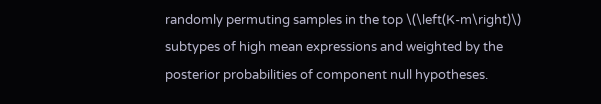randomly permuting samples in the top \(\left(K-m\right)\) subtypes of high mean expressions and weighted by the posterior probabilities of component null hypotheses.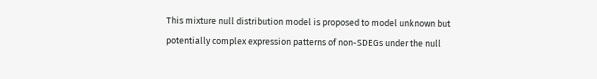This mixture null distribution model is proposed to model unknown but potentially complex expression patterns of non-SDEGs under the null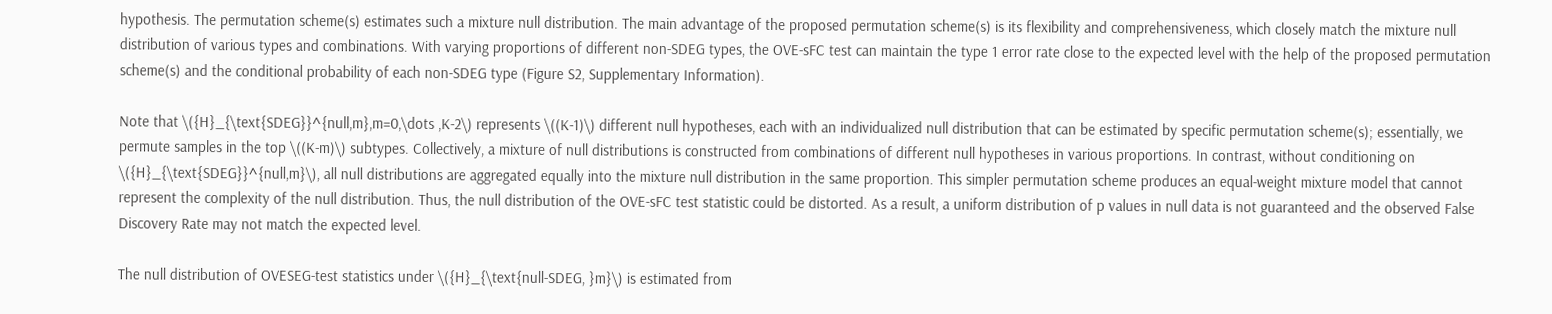hypothesis. The permutation scheme(s) estimates such a mixture null distribution. The main advantage of the proposed permutation scheme(s) is its flexibility and comprehensiveness, which closely match the mixture null distribution of various types and combinations. With varying proportions of different non-SDEG types, the OVE-sFC test can maintain the type 1 error rate close to the expected level with the help of the proposed permutation scheme(s) and the conditional probability of each non-SDEG type (Figure S2, Supplementary Information).

Note that \({H}_{\text{SDEG}}^{null,m},m=0,\dots ,K-2\) represents \((K-1)\) different null hypotheses, each with an individualized null distribution that can be estimated by specific permutation scheme(s); essentially, we permute samples in the top \((K-m)\) subtypes. Collectively, a mixture of null distributions is constructed from combinations of different null hypotheses in various proportions. In contrast, without conditioning on \({H}_{\text{SDEG}}^{null,m}\), all null distributions are aggregated equally into the mixture null distribution in the same proportion. This simpler permutation scheme produces an equal-weight mixture model that cannot represent the complexity of the null distribution. Thus, the null distribution of the OVE-sFC test statistic could be distorted. As a result, a uniform distribution of p values in null data is not guaranteed and the observed False Discovery Rate may not match the expected level.

The null distribution of OVESEG-test statistics under \({H}_{\text{null-SDEG, }m}\) is estimated from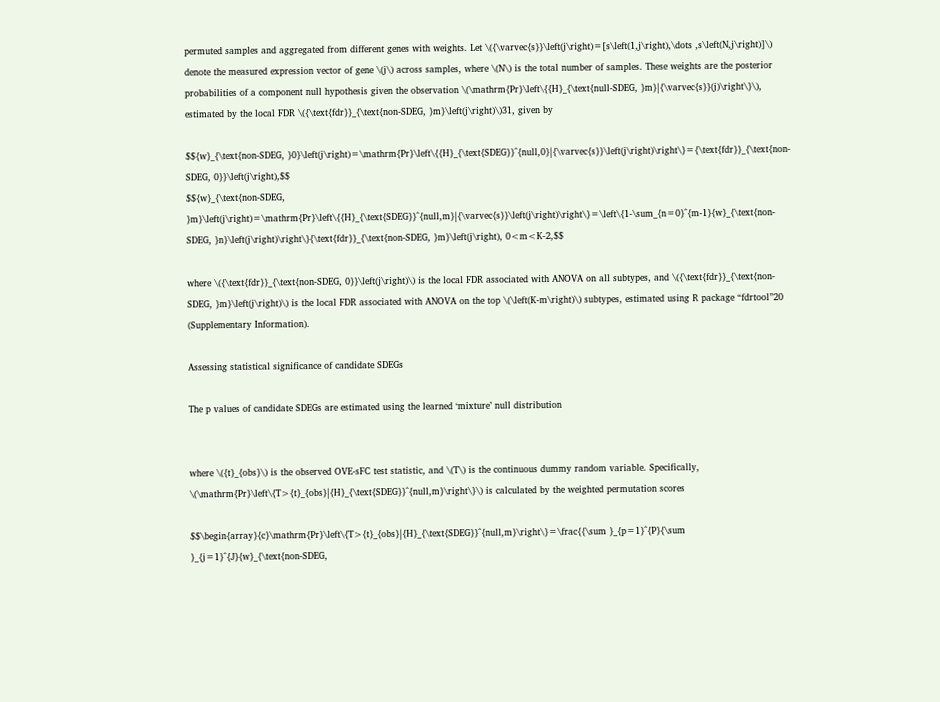permuted samples and aggregated from different genes with weights. Let \({\varvec{s}}\left(j\right)=[s\left(1,j\right),\dots ,s\left(N,j\right)]\) denote the measured expression vector of gene \(j\) across samples, where \(N\) is the total number of samples. These weights are the posterior probabilities of a component null hypothesis given the observation \(\mathrm{Pr}\left\{{H}_{\text{null-SDEG, }m}|{\varvec{s}}(j)\right\}\), estimated by the local FDR \({\text{fdr}}_{\text{non-SDEG, }m}\left(j\right)\)31, given by

$${w}_{\text{non-SDEG, }0}\left(j\right)=\mathrm{Pr}\left\{{H}_{\text{SDEG}}^{null,0}|{\varvec{s}}\left(j\right)\right\}={\text{fdr}}_{\text{non-SDEG, 0}}\left(j\right),$$
$${w}_{\text{non-SDEG, }m}\left(j\right)=\mathrm{Pr}\left\{{H}_{\text{SDEG}}^{null,m}|{\varvec{s}}\left(j\right)\right\}=\left\{1-\sum_{n=0}^{m-1}{w}_{\text{non-SDEG, }n}\left(j\right)\right\}{\text{fdr}}_{\text{non-SDEG, }m}\left(j\right), 0<m<K-2,$$

where \({\text{fdr}}_{\text{non-SDEG, 0}}\left(j\right)\) is the local FDR associated with ANOVA on all subtypes, and \({\text{fdr}}_{\text{non-SDEG, }m}\left(j\right)\) is the local FDR associated with ANOVA on the top \(\left(K-m\right)\) subtypes, estimated using R package “fdrtool”20 (Supplementary Information).

Assessing statistical significance of candidate SDEGs

The p values of candidate SDEGs are estimated using the learned ‘mixture’ null distribution


where \({t}_{obs}\) is the observed OVE-sFC test statistic, and \(T\) is the continuous dummy random variable. Specifically, \(\mathrm{Pr}\left\{T>{t}_{obs}|{H}_{\text{SDEG}}^{null,m}\right\}\) is calculated by the weighted permutation scores

$$\begin{array}{c}\mathrm{Pr}\left\{T>{t}_{obs}|{H}_{\text{SDEG}}^{null,m}\right\}=\frac{{\sum }_{p=1}^{P}{\sum }_{j=1}^{J}{w}_{\text{non-SDEG,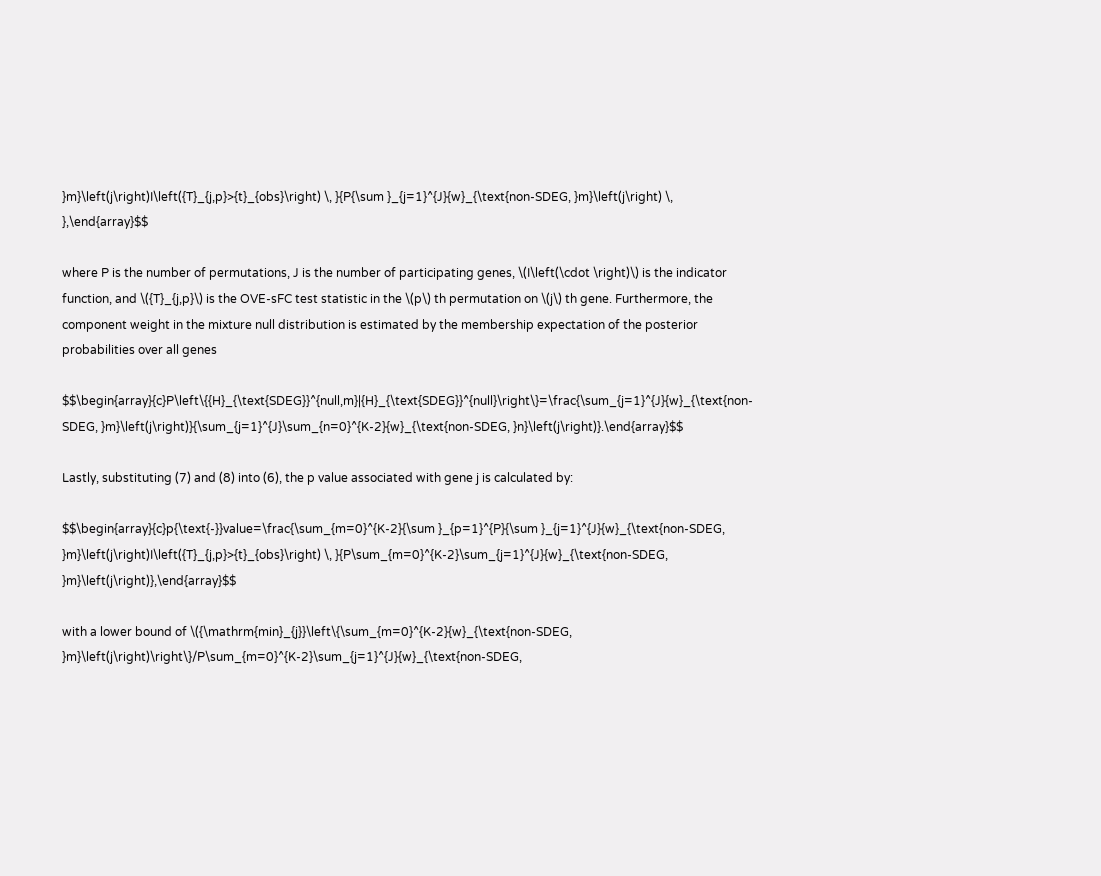}m}\left(j\right)I\left({T}_{j,p}>{t}_{obs}\right) \, }{P{\sum }_{j=1}^{J}{w}_{\text{non-SDEG, }m}\left(j\right) \, },\end{array}$$

where P is the number of permutations, J is the number of participating genes, \(I\left(\cdot \right)\) is the indicator function, and \({T}_{j,p}\) is the OVE-sFC test statistic in the \(p\) th permutation on \(j\) th gene. Furthermore, the component weight in the mixture null distribution is estimated by the membership expectation of the posterior probabilities over all genes

$$\begin{array}{c}P\left\{{H}_{\text{SDEG}}^{null,m}|{H}_{\text{SDEG}}^{null}\right\}=\frac{\sum_{j=1}^{J}{w}_{\text{non-SDEG, }m}\left(j\right)}{\sum_{j=1}^{J}\sum_{n=0}^{K-2}{w}_{\text{non-SDEG, }n}\left(j\right)}.\end{array}$$

Lastly, substituting (7) and (8) into (6), the p value associated with gene j is calculated by:

$$\begin{array}{c}p{\text{-}}value=\frac{\sum_{m=0}^{K-2}{\sum }_{p=1}^{P}{\sum }_{j=1}^{J}{w}_{\text{non-SDEG, }m}\left(j\right)I\left({T}_{j,p}>{t}_{obs}\right) \, }{P\sum_{m=0}^{K-2}\sum_{j=1}^{J}{w}_{\text{non-SDEG, }m}\left(j\right)},\end{array}$$

with a lower bound of \({\mathrm{min}_{j}}\left\{\sum_{m=0}^{K-2}{w}_{\text{non-SDEG, }m}\left(j\right)\right\}/P\sum_{m=0}^{K-2}\sum_{j=1}^{J}{w}_{\text{non-SDEG,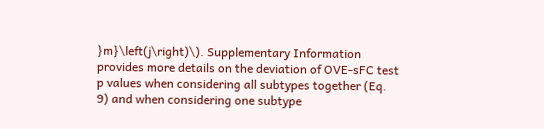}m}\left(j\right)\). Supplementary Information provides more details on the deviation of OVE-sFC test p values when considering all subtypes together (Eq. 9) and when considering one subtype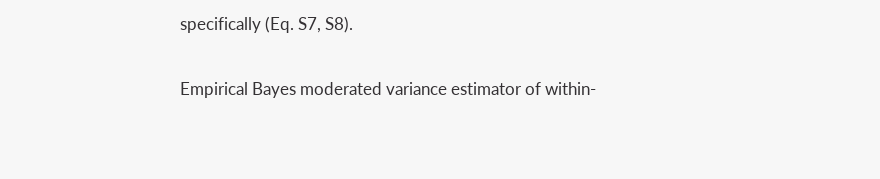specifically (Eq. S7, S8).

Empirical Bayes moderated variance estimator of within-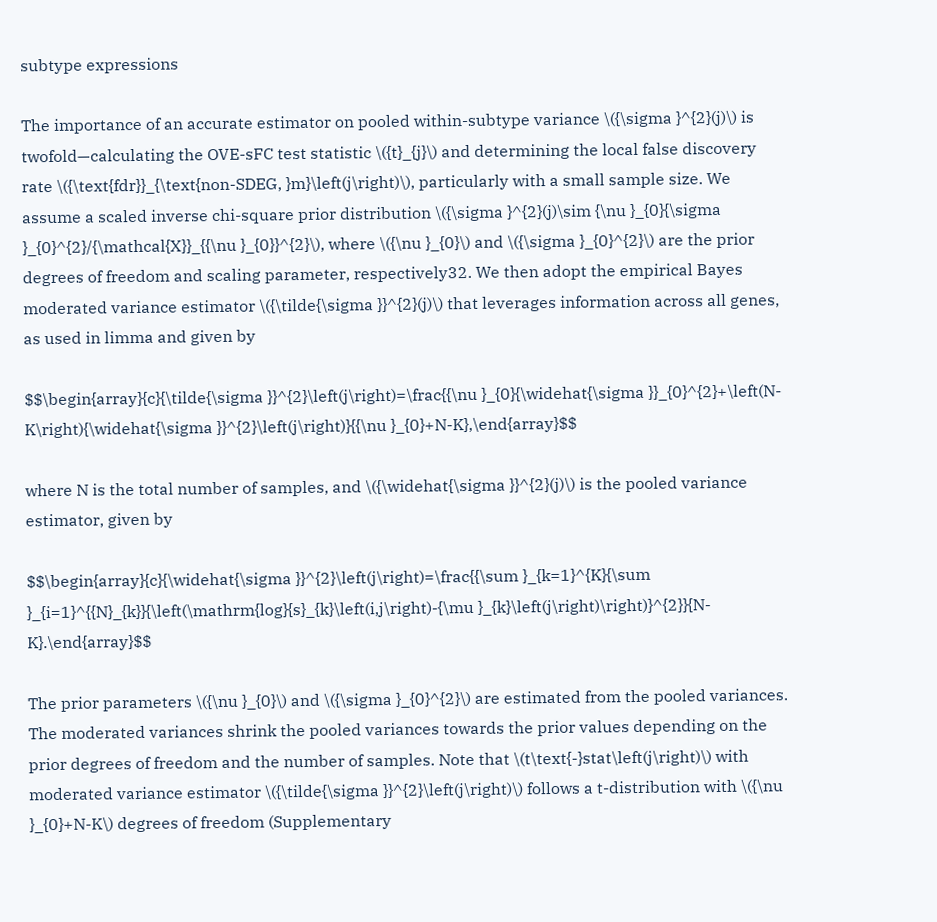subtype expressions

The importance of an accurate estimator on pooled within-subtype variance \({\sigma }^{2}(j)\) is twofold—calculating the OVE-sFC test statistic \({t}_{j}\) and determining the local false discovery rate \({\text{fdr}}_{\text{non-SDEG, }m}\left(j\right)\), particularly with a small sample size. We assume a scaled inverse chi-square prior distribution \({\sigma }^{2}(j)\sim {\nu }_{0}{\sigma }_{0}^{2}/{\mathcal{X}}_{{\nu }_{0}}^{2}\), where \({\nu }_{0}\) and \({\sigma }_{0}^{2}\) are the prior degrees of freedom and scaling parameter, respectively32. We then adopt the empirical Bayes moderated variance estimator \({\tilde{\sigma }}^{2}(j)\) that leverages information across all genes, as used in limma and given by

$$\begin{array}{c}{\tilde{\sigma }}^{2}\left(j\right)=\frac{{\nu }_{0}{\widehat{\sigma }}_{0}^{2}+\left(N-K\right){\widehat{\sigma }}^{2}\left(j\right)}{{\nu }_{0}+N-K},\end{array}$$

where N is the total number of samples, and \({\widehat{\sigma }}^{2}(j)\) is the pooled variance estimator, given by

$$\begin{array}{c}{\widehat{\sigma }}^{2}\left(j\right)=\frac{{\sum }_{k=1}^{K}{\sum }_{i=1}^{{N}_{k}}{\left(\mathrm{log}{s}_{k}\left(i,j\right)-{\mu }_{k}\left(j\right)\right)}^{2}}{N-K}.\end{array}$$

The prior parameters \({\nu }_{0}\) and \({\sigma }_{0}^{2}\) are estimated from the pooled variances. The moderated variances shrink the pooled variances towards the prior values depending on the prior degrees of freedom and the number of samples. Note that \(t\text{-}stat\left(j\right)\) with moderated variance estimator \({\tilde{\sigma }}^{2}\left(j\right)\) follows a t-distribution with \({\nu }_{0}+N-K\) degrees of freedom (Supplementary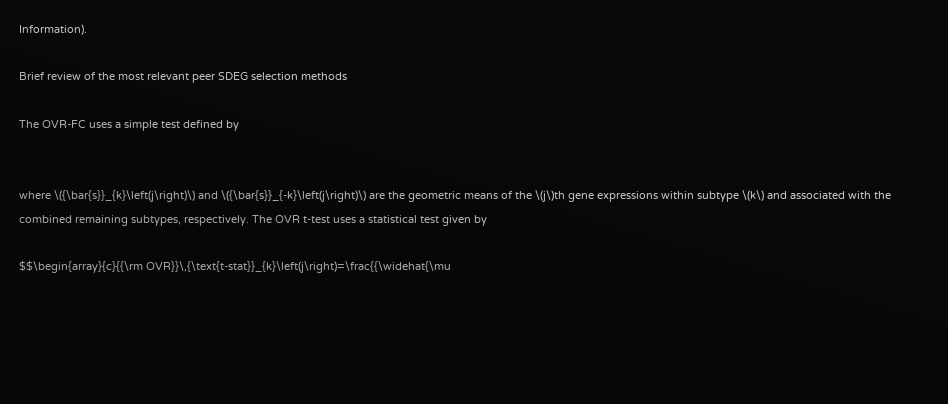Information).

Brief review of the most relevant peer SDEG selection methods

The OVR-FC uses a simple test defined by


where \({\bar{s}}_{k}\left(j\right)\) and \({\bar{s}}_{-k}\left(j\right)\) are the geometric means of the \(j\)th gene expressions within subtype \(k\) and associated with the combined remaining subtypes, respectively. The OVR t-test uses a statistical test given by

$$\begin{array}{c}{{\rm OVR}}\,{\text{t-stat}}_{k}\left(j\right)=\frac{{\widehat{\mu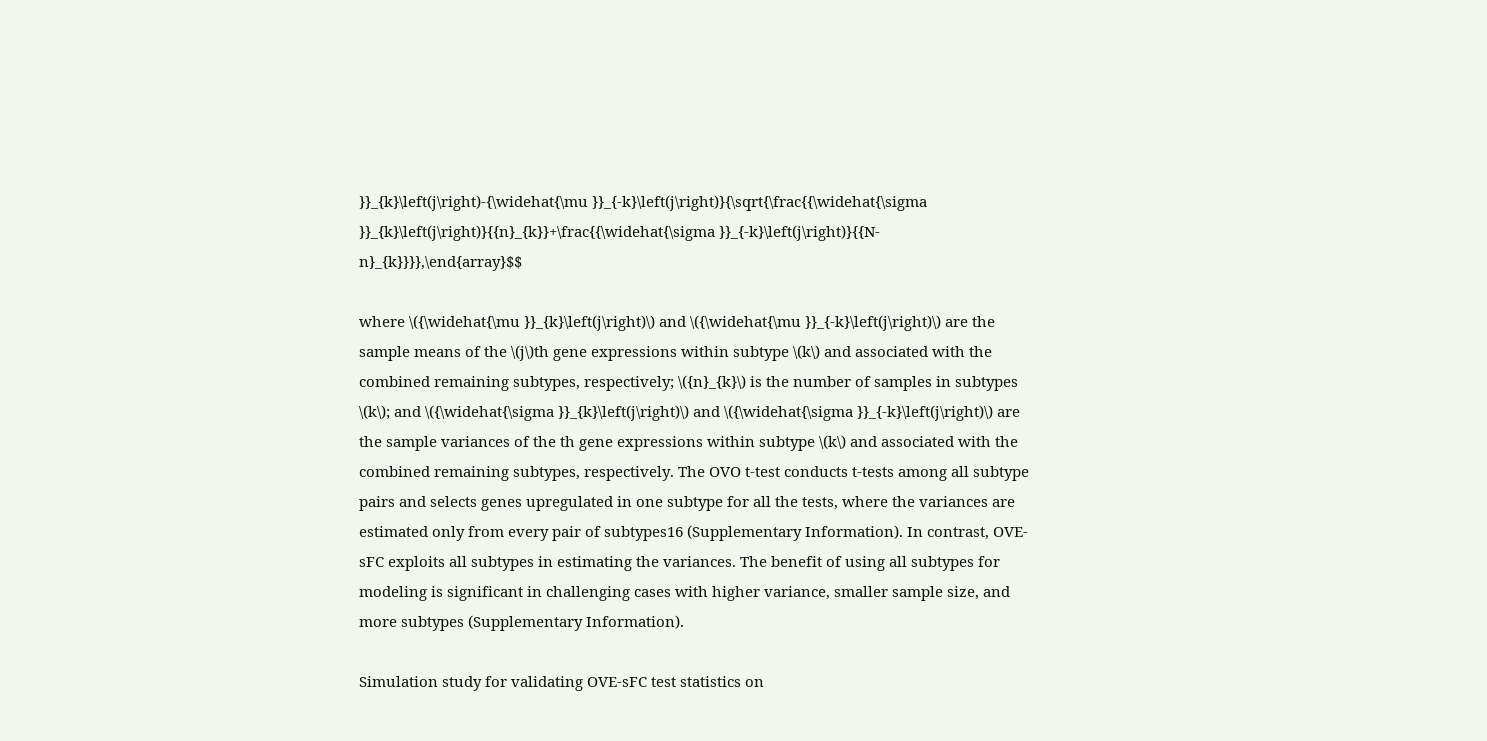}}_{k}\left(j\right)-{\widehat{\mu }}_{-k}\left(j\right)}{\sqrt{\frac{{\widehat{\sigma }}_{k}\left(j\right)}{{n}_{k}}+\frac{{\widehat{\sigma }}_{-k}\left(j\right)}{{N-n}_{k}}}},\end{array}$$

where \({\widehat{\mu }}_{k}\left(j\right)\) and \({\widehat{\mu }}_{-k}\left(j\right)\) are the sample means of the \(j\)th gene expressions within subtype \(k\) and associated with the combined remaining subtypes, respectively; \({n}_{k}\) is the number of samples in subtypes \(k\); and \({\widehat{\sigma }}_{k}\left(j\right)\) and \({\widehat{\sigma }}_{-k}\left(j\right)\) are the sample variances of the th gene expressions within subtype \(k\) and associated with the combined remaining subtypes, respectively. The OVO t-test conducts t-tests among all subtype pairs and selects genes upregulated in one subtype for all the tests, where the variances are estimated only from every pair of subtypes16 (Supplementary Information). In contrast, OVE-sFC exploits all subtypes in estimating the variances. The benefit of using all subtypes for modeling is significant in challenging cases with higher variance, smaller sample size, and more subtypes (Supplementary Information).

Simulation study for validating OVE-sFC test statistics on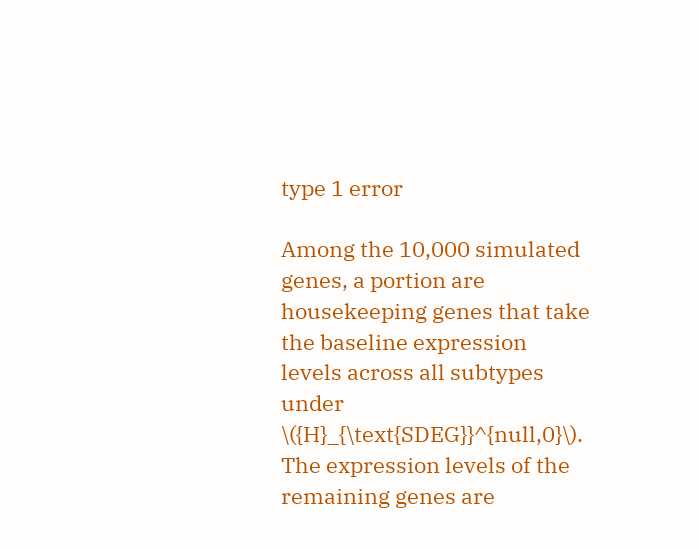type 1 error

Among the 10,000 simulated genes, a portion are housekeeping genes that take the baseline expression levels across all subtypes under \({H}_{\text{SDEG}}^{null,0}\). The expression levels of the remaining genes are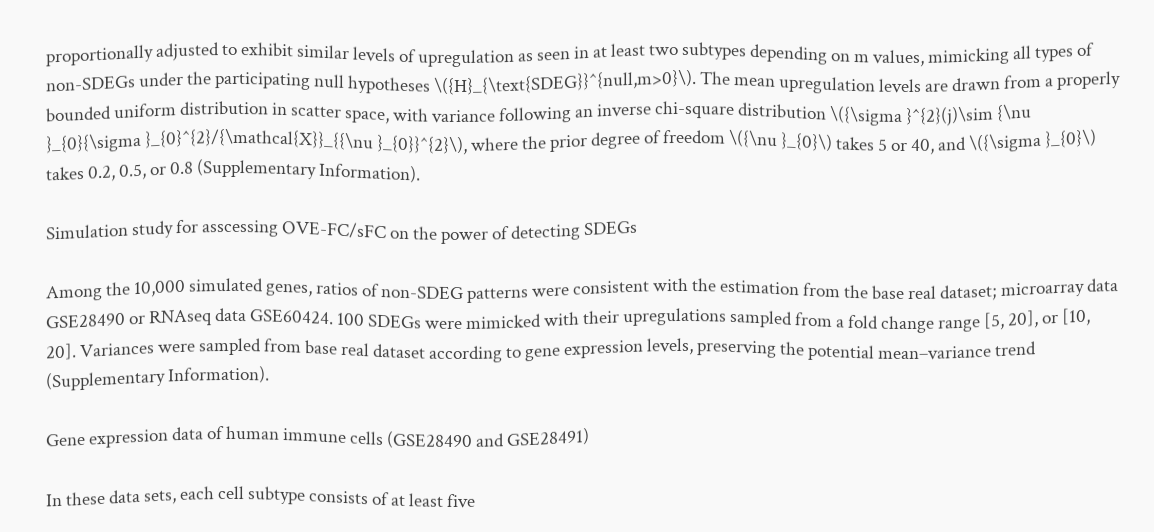proportionally adjusted to exhibit similar levels of upregulation as seen in at least two subtypes depending on m values, mimicking all types of non-SDEGs under the participating null hypotheses \({H}_{\text{SDEG}}^{null,m>0}\). The mean upregulation levels are drawn from a properly bounded uniform distribution in scatter space, with variance following an inverse chi-square distribution \({\sigma }^{2}(j)\sim {\nu }_{0}{\sigma }_{0}^{2}/{\mathcal{X}}_{{\nu }_{0}}^{2}\), where the prior degree of freedom \({\nu }_{0}\) takes 5 or 40, and \({\sigma }_{0}\) takes 0.2, 0.5, or 0.8 (Supplementary Information).

Simulation study for asscessing OVE-FC/sFC on the power of detecting SDEGs

Among the 10,000 simulated genes, ratios of non-SDEG patterns were consistent with the estimation from the base real dataset; microarray data GSE28490 or RNAseq data GSE60424. 100 SDEGs were mimicked with their upregulations sampled from a fold change range [5, 20], or [10, 20]. Variances were sampled from base real dataset according to gene expression levels, preserving the potential mean–variance trend (Supplementary Information).

Gene expression data of human immune cells (GSE28490 and GSE28491)

In these data sets, each cell subtype consists of at least five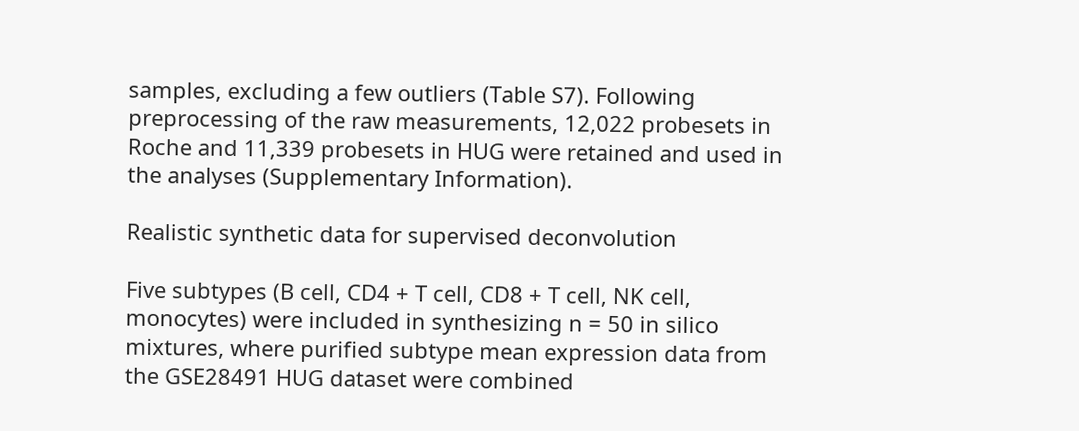samples, excluding a few outliers (Table S7). Following preprocessing of the raw measurements, 12,022 probesets in Roche and 11,339 probesets in HUG were retained and used in the analyses (Supplementary Information).

Realistic synthetic data for supervised deconvolution

Five subtypes (B cell, CD4 + T cell, CD8 + T cell, NK cell, monocytes) were included in synthesizing n = 50 in silico mixtures, where purified subtype mean expression data from the GSE28491 HUG dataset were combined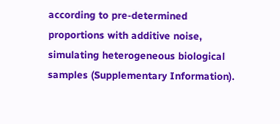according to pre-determined proportions with additive noise, simulating heterogeneous biological samples (Supplementary Information).